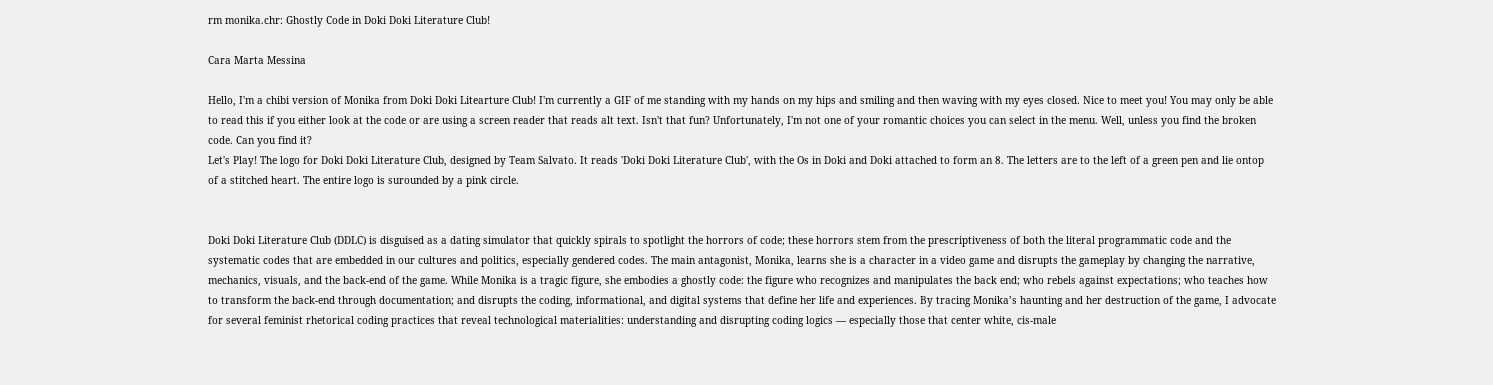rm monika.chr: Ghostly Code in Doki Doki Literature Club!

Cara Marta Messina

Hello, I'm a chibi version of Monika from Doki Doki Litearture Club! I'm currently a GIF of me standing with my hands on my hips and smiling and then waving with my eyes closed. Nice to meet you! You may only be able to read this if you either look at the code or are using a screen reader that reads alt text. Isn't that fun? Unfortunately, I'm not one of your romantic choices you can select in the menu. Well, unless you find the broken code. Can you find it?
Let's Play! The logo for Doki Doki Literature Club, designed by Team Salvato. It reads 'Doki Doki Literature Club', with the Os in Doki and Doki attached to form an 8. The letters are to the left of a green pen and lie ontop of a stitched heart. The entire logo is surounded by a pink circle.


Doki Doki Literature Club (DDLC) is disguised as a dating simulator that quickly spirals to spotlight the horrors of code; these horrors stem from the prescriptiveness of both the literal programmatic code and the systematic codes that are embedded in our cultures and politics, especially gendered codes. The main antagonist, Monika, learns she is a character in a video game and disrupts the gameplay by changing the narrative, mechanics, visuals, and the back-end of the game. While Monika is a tragic figure, she embodies a ghostly code: the figure who recognizes and manipulates the back end; who rebels against expectations; who teaches how to transform the back-end through documentation; and disrupts the coding, informational, and digital systems that define her life and experiences. By tracing Monika’s haunting and her destruction of the game, I advocate for several feminist rhetorical coding practices that reveal technological materialities: understanding and disrupting coding logics — especially those that center white, cis-male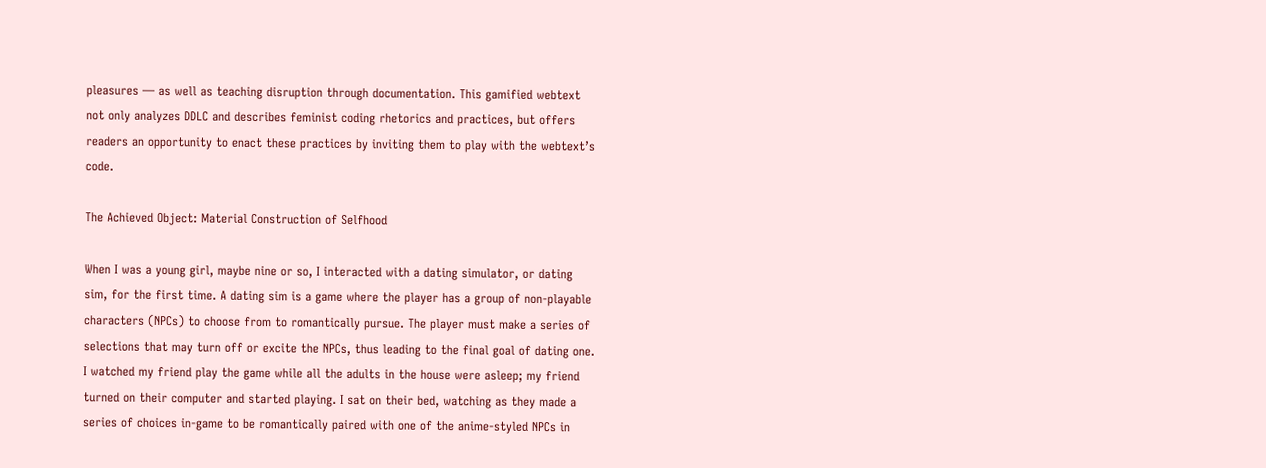pleasures — as well as teaching disruption through documentation. This gamified webtext not only analyzes DDLC and describes feminist coding rhetorics and practices, but offers readers an opportunity to enact these practices by inviting them to play with the webtext’s code.

The Achieved Object: Material Construction of Selfhood

When I was a young girl, maybe nine or so, I interacted with a dating simulator, or dating sim, for the first time. A dating sim is a game where the player has a group of non-playable characters (NPCs) to choose from to romantically pursue. The player must make a series of selections that may turn off or excite the NPCs, thus leading to the final goal of dating one. I watched my friend play the game while all the adults in the house were asleep; my friend turned on their computer and started playing. I sat on their bed, watching as they made a series of choices in-game to be romantically paired with one of the anime-styled NPCs in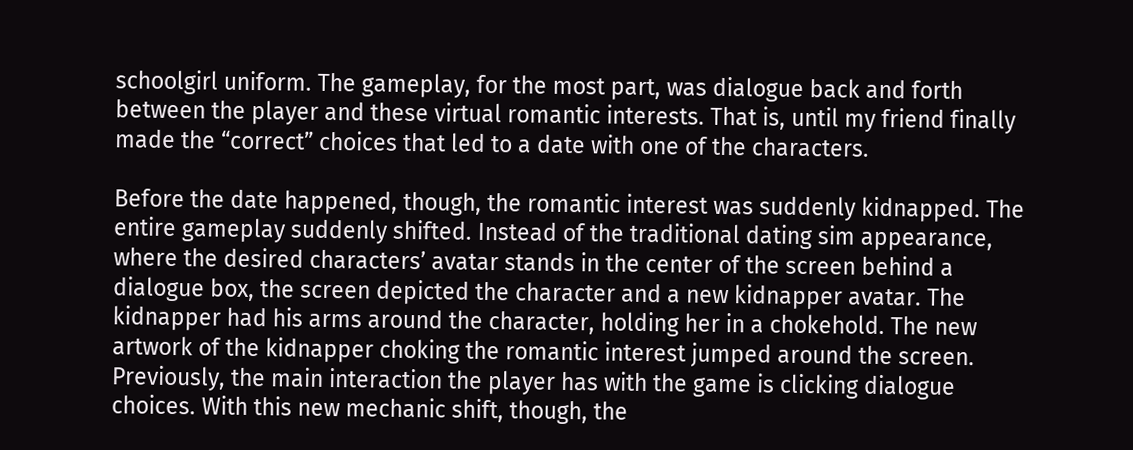schoolgirl uniform. The gameplay, for the most part, was dialogue back and forth between the player and these virtual romantic interests. That is, until my friend finally made the “correct” choices that led to a date with one of the characters.

Before the date happened, though, the romantic interest was suddenly kidnapped. The entire gameplay suddenly shifted. Instead of the traditional dating sim appearance, where the desired characters’ avatar stands in the center of the screen behind a dialogue box, the screen depicted the character and a new kidnapper avatar. The kidnapper had his arms around the character, holding her in a chokehold. The new artwork of the kidnapper choking the romantic interest jumped around the screen. Previously, the main interaction the player has with the game is clicking dialogue choices. With this new mechanic shift, though, the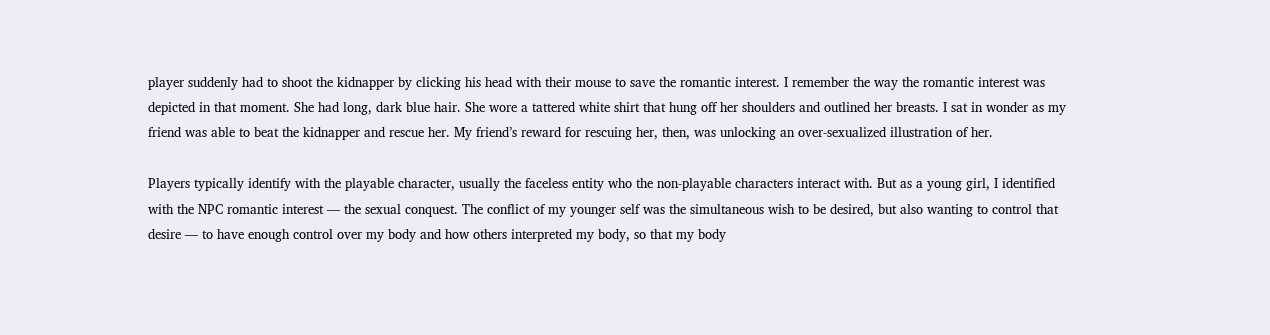player suddenly had to shoot the kidnapper by clicking his head with their mouse to save the romantic interest. I remember the way the romantic interest was depicted in that moment. She had long, dark blue hair. She wore a tattered white shirt that hung off her shoulders and outlined her breasts. I sat in wonder as my friend was able to beat the kidnapper and rescue her. My friend’s reward for rescuing her, then, was unlocking an over-sexualized illustration of her.

Players typically identify with the playable character, usually the faceless entity who the non-playable characters interact with. But as a young girl, I identified with the NPC romantic interest — the sexual conquest. The conflict of my younger self was the simultaneous wish to be desired, but also wanting to control that desire — to have enough control over my body and how others interpreted my body, so that my body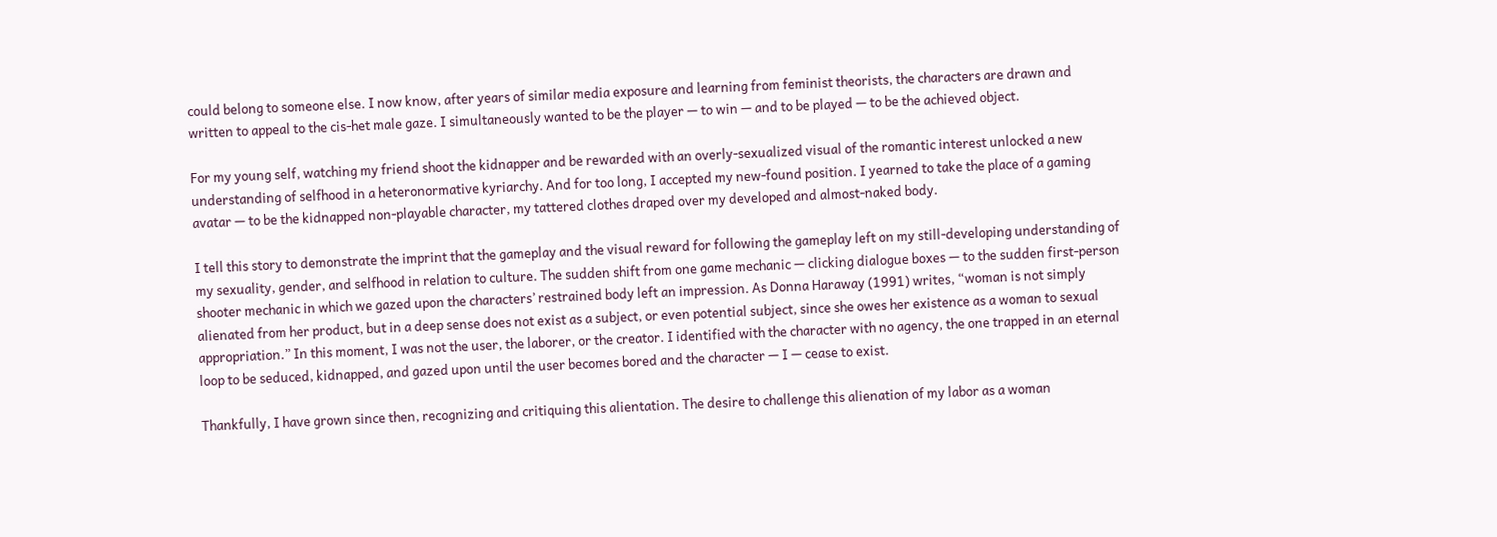could belong to someone else. I now know, after years of similar media exposure and learning from feminist theorists, the characters are drawn and written to appeal to the cis-het male gaze. I simultaneously wanted to be the player — to win — and to be played — to be the achieved object.

For my young self, watching my friend shoot the kidnapper and be rewarded with an overly-sexualized visual of the romantic interest unlocked a new understanding of selfhood in a heteronormative kyriarchy. And for too long, I accepted my new-found position. I yearned to take the place of a gaming avatar — to be the kidnapped non-playable character, my tattered clothes draped over my developed and almost-naked body.

I tell this story to demonstrate the imprint that the gameplay and the visual reward for following the gameplay left on my still-developing understanding of my sexuality, gender, and selfhood in relation to culture. The sudden shift from one game mechanic — clicking dialogue boxes — to the sudden first-person shooter mechanic in which we gazed upon the characters’ restrained body left an impression. As Donna Haraway (1991) writes, “woman is not simply alienated from her product, but in a deep sense does not exist as a subject, or even potential subject, since she owes her existence as a woman to sexual appropriation.” In this moment, I was not the user, the laborer, or the creator. I identified with the character with no agency, the one trapped in an eternal loop to be seduced, kidnapped, and gazed upon until the user becomes bored and the character — I — cease to exist.

Thankfully, I have grown since then, recognizing and critiquing this alientation. The desire to challenge this alienation of my labor as a woman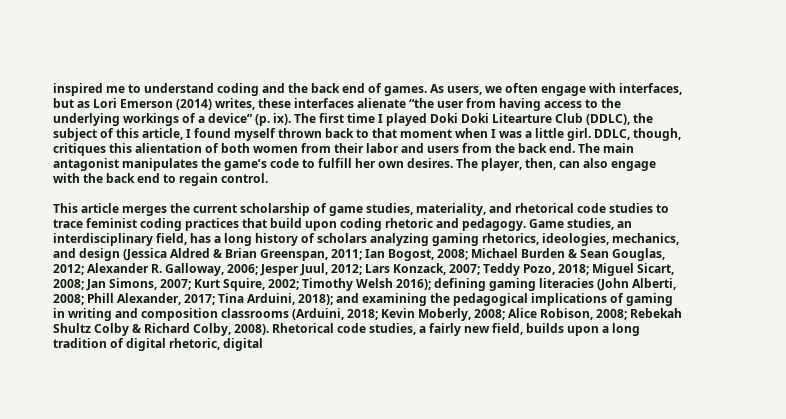inspired me to understand coding and the back end of games. As users, we often engage with interfaces, but as Lori Emerson (2014) writes, these interfaces alienate “the user from having access to the underlying workings of a device” (p. ix). The first time I played Doki Doki Litearture Club (DDLC), the subject of this article, I found myself thrown back to that moment when I was a little girl. DDLC, though, critiques this alientation of both women from their labor and users from the back end. The main antagonist manipulates the game’s code to fulfill her own desires. The player, then, can also engage with the back end to regain control.

This article merges the current scholarship of game studies, materiality, and rhetorical code studies to trace feminist coding practices that build upon coding rhetoric and pedagogy. Game studies, an interdisciplinary field, has a long history of scholars analyzing gaming rhetorics, ideologies, mechanics, and design (Jessica Aldred & Brian Greenspan, 2011; Ian Bogost, 2008; Michael Burden & Sean Gouglas, 2012; Alexander R. Galloway, 2006; Jesper Juul, 2012; Lars Konzack, 2007; Teddy Pozo, 2018; Miguel Sicart, 2008; Jan Simons, 2007; Kurt Squire, 2002; Timothy Welsh 2016); defining gaming literacies (John Alberti, 2008; Phill Alexander, 2017; Tina Arduini, 2018); and examining the pedagogical implications of gaming in writing and composition classrooms (Arduini, 2018; Kevin Moberly, 2008; Alice Robison, 2008; Rebekah Shultz Colby & Richard Colby, 2008). Rhetorical code studies, a fairly new field, builds upon a long tradition of digital rhetoric, digital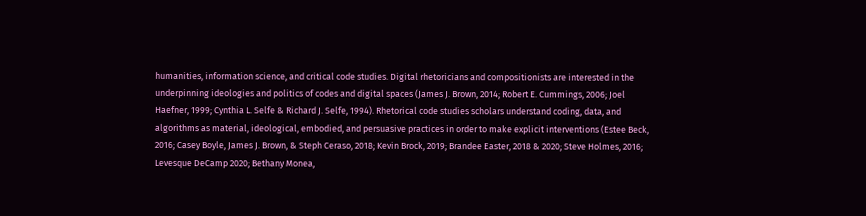humanities, information science, and critical code studies. Digital rhetoricians and compositionists are interested in the underpinning ideologies and politics of codes and digital spaces (James J. Brown, 2014; Robert E. Cummings, 2006; Joel Haefner, 1999; Cynthia L. Selfe & Richard J. Selfe, 1994). Rhetorical code studies scholars understand coding, data, and algorithms as material, ideological, embodied, and persuasive practices in order to make explicit interventions (Estee Beck, 2016; Casey Boyle, James J. Brown, & Steph Ceraso, 2018; Kevin Brock, 2019; Brandee Easter, 2018 & 2020; Steve Holmes, 2016; Levesque DeCamp 2020; Bethany Monea,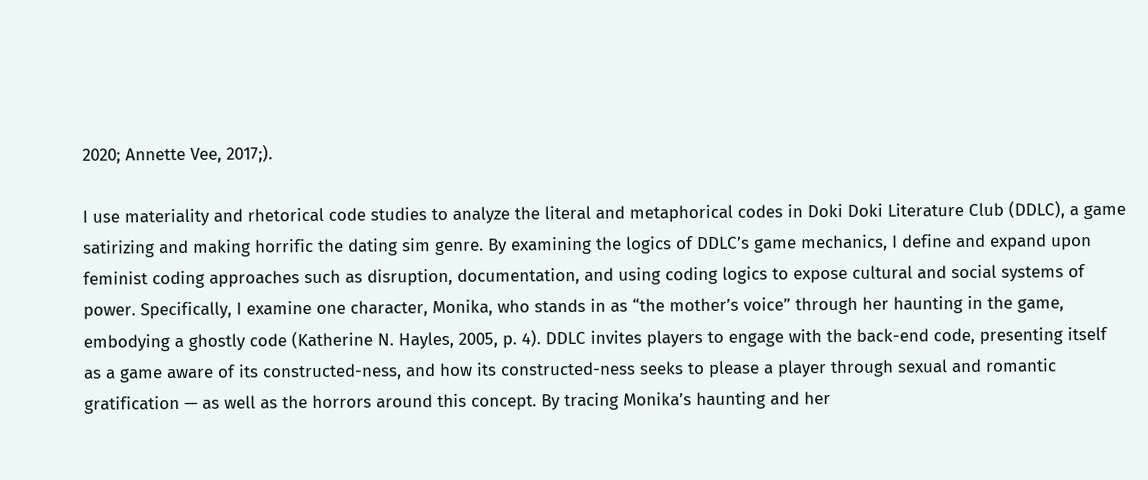2020; Annette Vee, 2017;).

I use materiality and rhetorical code studies to analyze the literal and metaphorical codes in Doki Doki Literature Club (DDLC), a game satirizing and making horrific the dating sim genre. By examining the logics of DDLC’s game mechanics, I define and expand upon feminist coding approaches such as disruption, documentation, and using coding logics to expose cultural and social systems of power. Specifically, I examine one character, Monika, who stands in as “the mother’s voice” through her haunting in the game, embodying a ghostly code (Katherine N. Hayles, 2005, p. 4). DDLC invites players to engage with the back-end code, presenting itself as a game aware of its constructed-ness, and how its constructed-ness seeks to please a player through sexual and romantic gratification — as well as the horrors around this concept. By tracing Monika’s haunting and her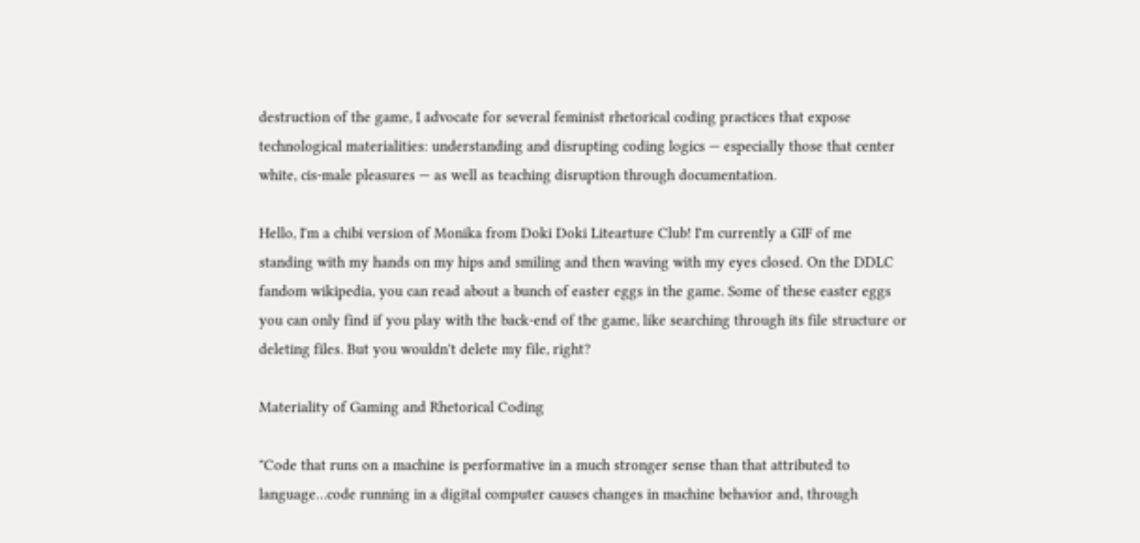destruction of the game, I advocate for several feminist rhetorical coding practices that expose technological materialities: understanding and disrupting coding logics — especially those that center white, cis-male pleasures — as well as teaching disruption through documentation.

Hello, I'm a chibi version of Monika from Doki Doki Litearture Club! I'm currently a GIF of me standing with my hands on my hips and smiling and then waving with my eyes closed. On the DDLC fandom wikipedia, you can read about a bunch of easter eggs in the game. Some of these easter eggs you can only find if you play with the back-end of the game, like searching through its file structure or deleting files. But you wouldn't delete my file, right?

Materiality of Gaming and Rhetorical Coding

"Code that runs on a machine is performative in a much stronger sense than that attributed to language…code running in a digital computer causes changes in machine behavior and, through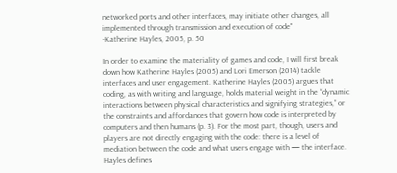networked ports and other interfaces, may initiate other changes, all implemented through transmission and execution of code"
-Katherine Hayles, 2005, p. 50

In order to examine the materiality of games and code, I will first break down how Katherine Hayles (2005) and Lori Emerson (2014) tackle interfaces and user engagement. Katherine Hayles (2005) argues that coding, as with writing and language, holds material weight in the “dynamic interactions between physical characteristics and signifying strategies,” or the constraints and affordances that govern how code is interpreted by computers and then humans (p. 3). For the most part, though, users and players are not directly engaging with the code: there is a level of mediation between the code and what users engage with — the interface. Hayles defines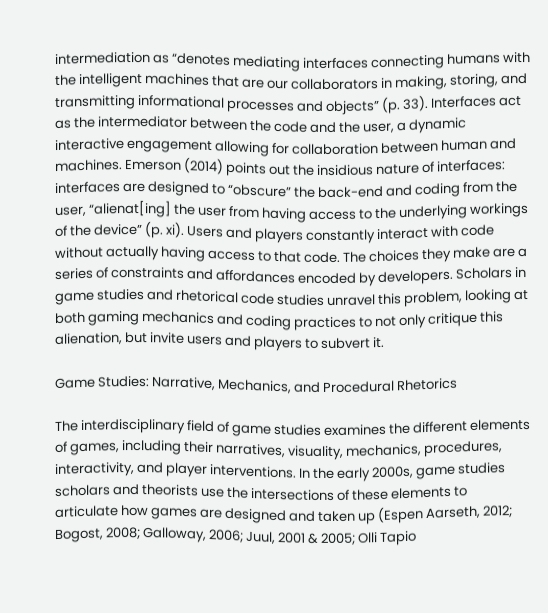intermediation as “denotes mediating interfaces connecting humans with the intelligent machines that are our collaborators in making, storing, and transmitting informational processes and objects” (p. 33). Interfaces act as the intermediator between the code and the user, a dynamic interactive engagement allowing for collaboration between human and machines. Emerson (2014) points out the insidious nature of interfaces: interfaces are designed to “obscure” the back-end and coding from the user, “alienat[ing] the user from having access to the underlying workings of the device” (p. xi). Users and players constantly interact with code without actually having access to that code. The choices they make are a series of constraints and affordances encoded by developers. Scholars in game studies and rhetorical code studies unravel this problem, looking at both gaming mechanics and coding practices to not only critique this alienation, but invite users and players to subvert it.

Game Studies: Narrative, Mechanics, and Procedural Rhetorics

The interdisciplinary field of game studies examines the different elements of games, including their narratives, visuality, mechanics, procedures, interactivity, and player interventions. In the early 2000s, game studies scholars and theorists use the intersections of these elements to articulate how games are designed and taken up (Espen Aarseth, 2012; Bogost, 2008; Galloway, 2006; Juul, 2001 & 2005; Olli Tapio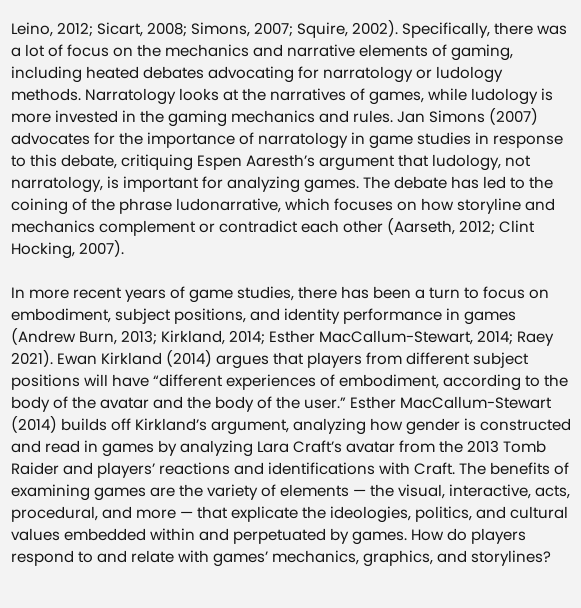Leino, 2012; Sicart, 2008; Simons, 2007; Squire, 2002). Specifically, there was a lot of focus on the mechanics and narrative elements of gaming, including heated debates advocating for narratology or ludology methods. Narratology looks at the narratives of games, while ludology is more invested in the gaming mechanics and rules. Jan Simons (2007) advocates for the importance of narratology in game studies in response to this debate, critiquing Espen Aaresth’s argument that ludology, not narratology, is important for analyzing games. The debate has led to the coining of the phrase ludonarrative, which focuses on how storyline and mechanics complement or contradict each other (Aarseth, 2012; Clint Hocking, 2007).

In more recent years of game studies, there has been a turn to focus on embodiment, subject positions, and identity performance in games (Andrew Burn, 2013; Kirkland, 2014; Esther MacCallum-Stewart, 2014; Raey 2021). Ewan Kirkland (2014) argues that players from different subject positions will have “different experiences of embodiment, according to the body of the avatar and the body of the user.” Esther MacCallum-Stewart (2014) builds off Kirkland’s argument, analyzing how gender is constructed and read in games by analyzing Lara Craft’s avatar from the 2013 Tomb Raider and players’ reactions and identifications with Craft. The benefits of examining games are the variety of elements — the visual, interactive, acts, procedural, and more — that explicate the ideologies, politics, and cultural values embedded within and perpetuated by games. How do players respond to and relate with games’ mechanics, graphics, and storylines?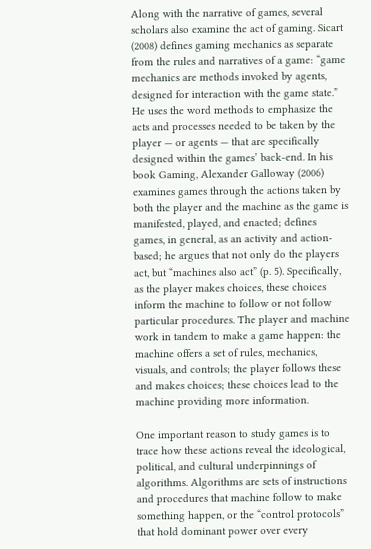Along with the narrative of games, several scholars also examine the act of gaming. Sicart (2008) defines gaming mechanics as separate from the rules and narratives of a game: “game mechanics are methods invoked by agents, designed for interaction with the game state.” He uses the word methods to emphasize the acts and processes needed to be taken by the player — or agents — that are specifically designed within the games’ back-end. In his book Gaming, Alexander Galloway (2006) examines games through the actions taken by both the player and the machine as the game is manifested, played, and enacted; defines games, in general, as an activity and action-based; he argues that not only do the players act, but “machines also act” (p. 5). Specifically, as the player makes choices, these choices inform the machine to follow or not follow particular procedures. The player and machine work in tandem to make a game happen: the machine offers a set of rules, mechanics, visuals, and controls; the player follows these and makes choices; these choices lead to the machine providing more information.

One important reason to study games is to trace how these actions reveal the ideological, political, and cultural underpinnings of algorithms. Algorithms are sets of instructions and procedures that machine follow to make something happen, or the “control protocols” that hold dominant power over every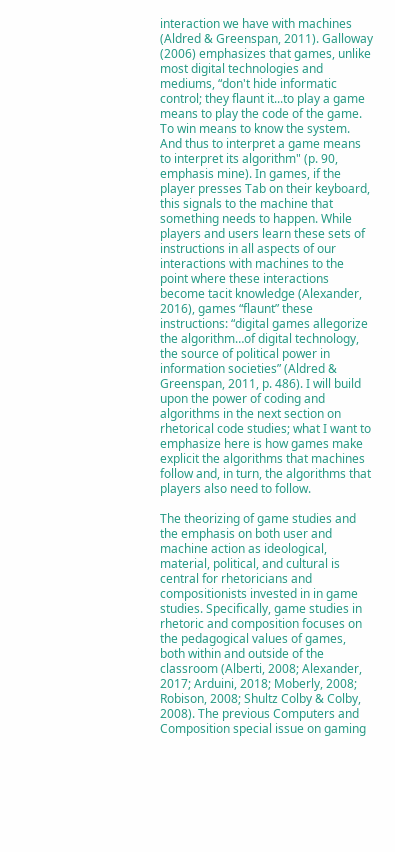interaction we have with machines (Aldred & Greenspan, 2011). Galloway (2006) emphasizes that games, unlike most digital technologies and mediums, “don't hide informatic control; they flaunt it...to play a game means to play the code of the game. To win means to know the system. And thus to interpret a game means to interpret its algorithm" (p. 90, emphasis mine). In games, if the player presses Tab on their keyboard, this signals to the machine that something needs to happen. While players and users learn these sets of instructions in all aspects of our interactions with machines to the point where these interactions become tacit knowledge (Alexander, 2016), games “flaunt” these instructions: “digital games allegorize the algorithm…of digital technology, the source of political power in information societies” (Aldred & Greenspan, 2011, p. 486). I will build upon the power of coding and algorithms in the next section on rhetorical code studies; what I want to emphasize here is how games make explicit the algorithms that machines follow and, in turn, the algorithms that players also need to follow.

The theorizing of game studies and the emphasis on both user and machine action as ideological, material, political, and cultural is central for rhetoricians and compositionists invested in in game studies. Specifically, game studies in rhetoric and composition focuses on the pedagogical values of games, both within and outside of the classroom (Alberti, 2008; Alexander, 2017; Arduini, 2018; Moberly, 2008; Robison, 2008; Shultz Colby & Colby, 2008). The previous Computers and Composition special issue on gaming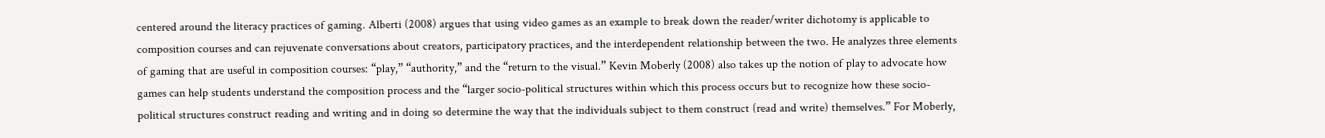centered around the literacy practices of gaming. Alberti (2008) argues that using video games as an example to break down the reader/writer dichotomy is applicable to composition courses and can rejuvenate conversations about creators, participatory practices, and the interdependent relationship between the two. He analyzes three elements of gaming that are useful in composition courses: “play,” “authority,” and the “return to the visual.” Kevin Moberly (2008) also takes up the notion of play to advocate how games can help students understand the composition process and the “larger socio-political structures within which this process occurs but to recognize how these socio-political structures construct reading and writing and in doing so determine the way that the individuals subject to them construct (read and write) themselves.” For Moberly,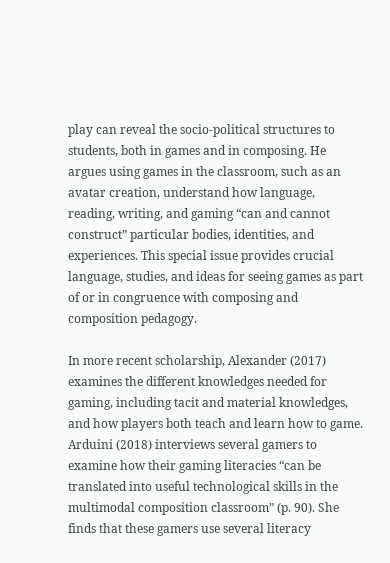play can reveal the socio-political structures to students, both in games and in composing. He argues using games in the classroom, such as an avatar creation, understand how language, reading, writing, and gaming “can and cannot construct” particular bodies, identities, and experiences. This special issue provides crucial language, studies, and ideas for seeing games as part of or in congruence with composing and composition pedagogy.

In more recent scholarship, Alexander (2017) examines the different knowledges needed for gaming, including tacit and material knowledges, and how players both teach and learn how to game. Arduini (2018) interviews several gamers to examine how their gaming literacies “can be translated into useful technological skills in the multimodal composition classroom” (p. 90). She finds that these gamers use several literacy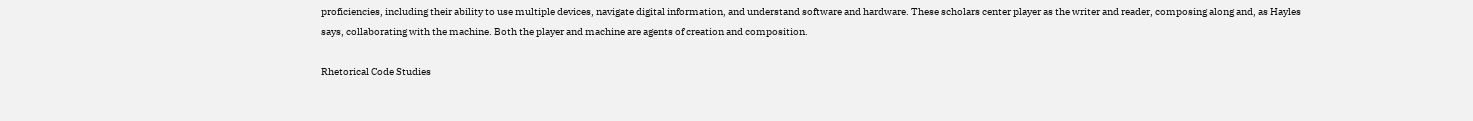proficiencies, including their ability to use multiple devices, navigate digital information, and understand software and hardware. These scholars center player as the writer and reader, composing along and, as Hayles says, collaborating with the machine. Both the player and machine are agents of creation and composition.

Rhetorical Code Studies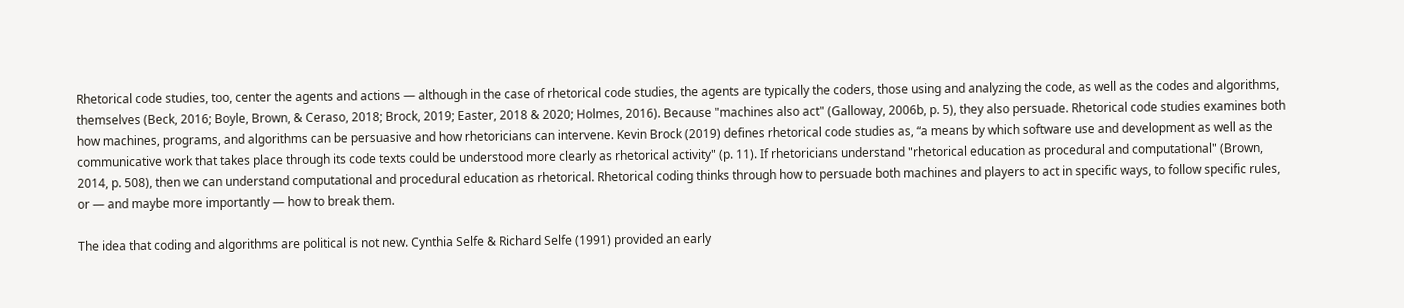Rhetorical code studies, too, center the agents and actions — although in the case of rhetorical code studies, the agents are typically the coders, those using and analyzing the code, as well as the codes and algorithms, themselves (Beck, 2016; Boyle, Brown, & Ceraso, 2018; Brock, 2019; Easter, 2018 & 2020; Holmes, 2016). Because "machines also act" (Galloway, 2006b, p. 5), they also persuade. Rhetorical code studies examines both how machines, programs, and algorithms can be persuasive and how rhetoricians can intervene. Kevin Brock (2019) defines rhetorical code studies as, “a means by which software use and development as well as the communicative work that takes place through its code texts could be understood more clearly as rhetorical activity" (p. 11). If rhetoricians understand "rhetorical education as procedural and computational" (Brown, 2014, p. 508), then we can understand computational and procedural education as rhetorical. Rhetorical coding thinks through how to persuade both machines and players to act in specific ways, to follow specific rules, or — and maybe more importantly — how to break them.

The idea that coding and algorithms are political is not new. Cynthia Selfe & Richard Selfe (1991) provided an early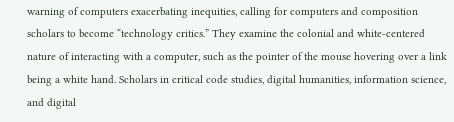warning of computers exacerbating inequities, calling for computers and composition scholars to become “technology critics.” They examine the colonial and white-centered nature of interacting with a computer, such as the pointer of the mouse hovering over a link being a white hand. Scholars in critical code studies, digital humanities, information science, and digital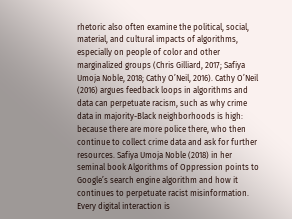rhetoric also often examine the political, social, material, and cultural impacts of algorithms, especially on people of color and other marginalized groups (Chris Gilliard, 2017; Safiya Umoja Noble, 2018; Cathy O’Neil, 2016). Cathy O’Neil (2016) argues feedback loops in algorithms and data can perpetuate racism, such as why crime data in majority-Black neighborhoods is high: because there are more police there, who then continue to collect crime data and ask for further resources. Safiya Umoja Noble (2018) in her seminal book Algorithms of Oppression points to Google’s search engine algorithm and how it continues to perpetuate racist misinformation. Every digital interaction is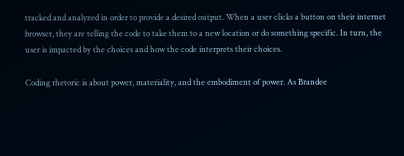tracked and analyzed in order to provide a desired output. When a user clicks a button on their internet browser, they are telling the code to take them to a new location or do something specific. In turn, the user is impacted by the choices and how the code interprets their choices.

Coding rhetoric is about power, materiality, and the embodiment of power. As Brandee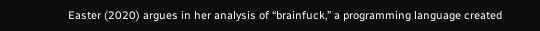Easter (2020) argues in her analysis of “brainfuck,” a programming language created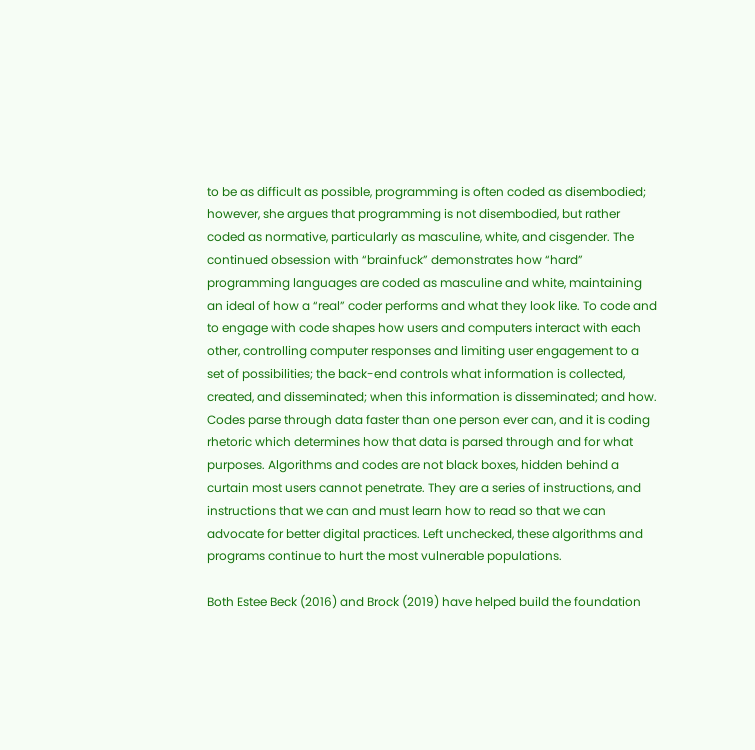to be as difficult as possible, programming is often coded as disembodied; however, she argues that programming is not disembodied, but rather coded as normative, particularly as masculine, white, and cisgender. The continued obsession with “brainfuck” demonstrates how “hard” programming languages are coded as masculine and white, maintaining an ideal of how a “real” coder performs and what they look like. To code and to engage with code shapes how users and computers interact with each other, controlling computer responses and limiting user engagement to a set of possibilities; the back-end controls what information is collected, created, and disseminated; when this information is disseminated; and how. Codes parse through data faster than one person ever can, and it is coding rhetoric which determines how that data is parsed through and for what purposes. Algorithms and codes are not black boxes, hidden behind a curtain most users cannot penetrate. They are a series of instructions, and instructions that we can and must learn how to read so that we can advocate for better digital practices. Left unchecked, these algorithms and programs continue to hurt the most vulnerable populations.

Both Estee Beck (2016) and Brock (2019) have helped build the foundation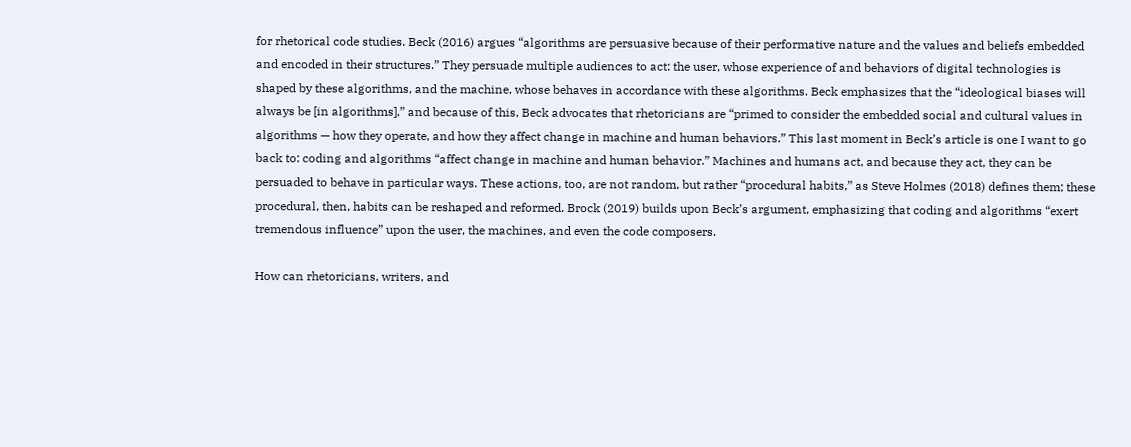for rhetorical code studies. Beck (2016) argues “algorithms are persuasive because of their performative nature and the values and beliefs embedded and encoded in their structures.” They persuade multiple audiences to act: the user, whose experience of and behaviors of digital technologies is shaped by these algorithms, and the machine, whose behaves in accordance with these algorithms. Beck emphasizes that the “ideological biases will always be [in algorithms],” and because of this, Beck advocates that rhetoricians are “primed to consider the embedded social and cultural values in algorithms — how they operate, and how they affect change in machine and human behaviors.” This last moment in Beck’s article is one I want to go back to: coding and algorithms “affect change in machine and human behavior.” Machines and humans act, and because they act, they can be persuaded to behave in particular ways. These actions, too, are not random, but rather “procedural habits,” as Steve Holmes (2018) defines them; these procedural, then, habits can be reshaped and reformed. Brock (2019) builds upon Beck’s argument, emphasizing that coding and algorithms “exert tremendous influence” upon the user, the machines, and even the code composers.

How can rhetoricians, writers, and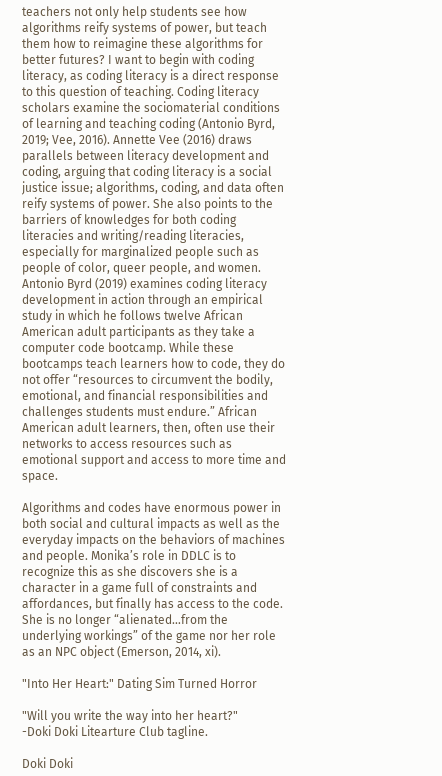teachers not only help students see how algorithms reify systems of power, but teach them how to reimagine these algorithms for better futures? I want to begin with coding literacy, as coding literacy is a direct response to this question of teaching. Coding literacy scholars examine the sociomaterial conditions of learning and teaching coding (Antonio Byrd, 2019; Vee, 2016). Annette Vee (2016) draws parallels between literacy development and coding, arguing that coding literacy is a social justice issue; algorithms, coding, and data often reify systems of power. She also points to the barriers of knowledges for both coding literacies and writing/reading literacies, especially for marginalized people such as people of color, queer people, and women. Antonio Byrd (2019) examines coding literacy development in action through an empirical study in which he follows twelve African American adult participants as they take a computer code bootcamp. While these bootcamps teach learners how to code, they do not offer “resources to circumvent the bodily, emotional, and financial responsibilities and challenges students must endure.” African American adult learners, then, often use their networks to access resources such as emotional support and access to more time and space.

Algorithms and codes have enormous power in both social and cultural impacts as well as the everyday impacts on the behaviors of machines and people. Monika’s role in DDLC is to recognize this as she discovers she is a character in a game full of constraints and affordances, but finally has access to the code. She is no longer “alienated…from the underlying workings” of the game nor her role as an NPC object (Emerson, 2014, xi).

"Into Her Heart:" Dating Sim Turned Horror

"Will you write the way into her heart?"
-Doki Doki Litearture Club tagline.

Doki Doki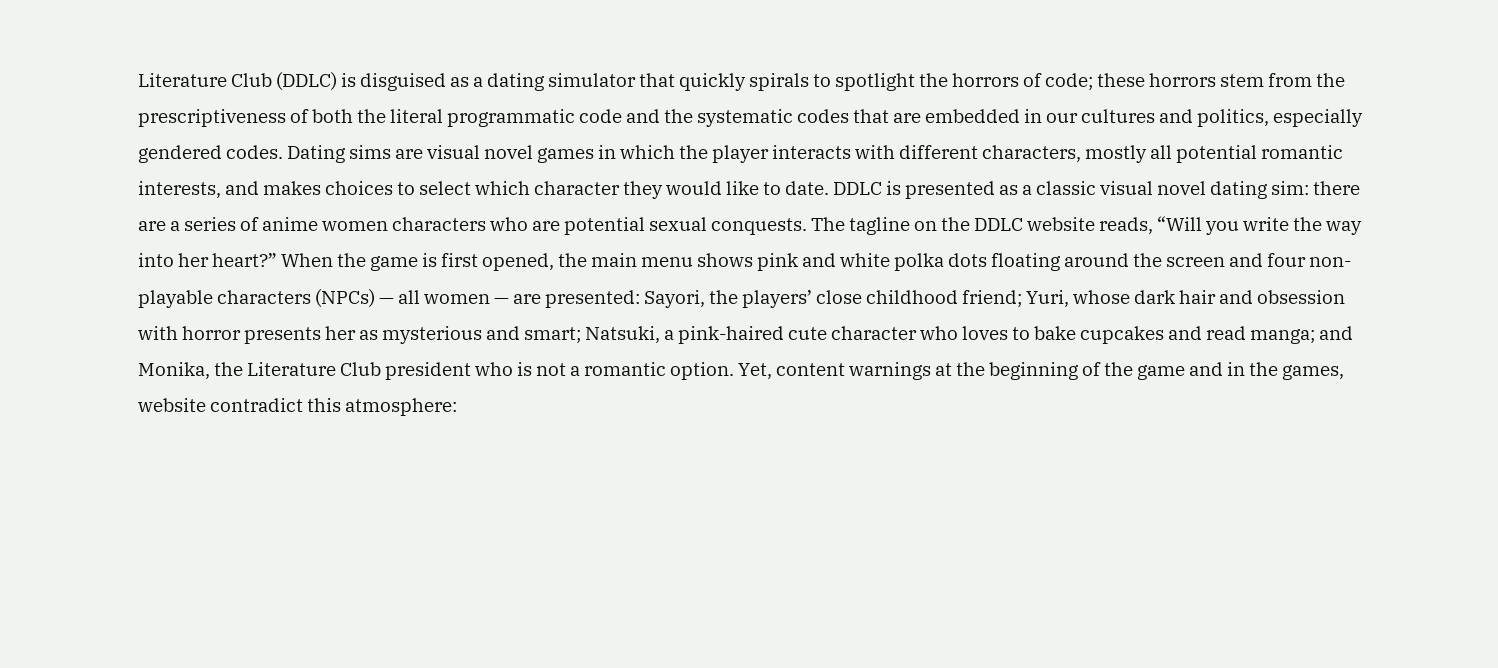Literature Club (DDLC) is disguised as a dating simulator that quickly spirals to spotlight the horrors of code; these horrors stem from the prescriptiveness of both the literal programmatic code and the systematic codes that are embedded in our cultures and politics, especially gendered codes. Dating sims are visual novel games in which the player interacts with different characters, mostly all potential romantic interests, and makes choices to select which character they would like to date. DDLC is presented as a classic visual novel dating sim: there are a series of anime women characters who are potential sexual conquests. The tagline on the DDLC website reads, “Will you write the way into her heart?” When the game is first opened, the main menu shows pink and white polka dots floating around the screen and four non-playable characters (NPCs) — all women — are presented: Sayori, the players’ close childhood friend; Yuri, whose dark hair and obsession with horror presents her as mysterious and smart; Natsuki, a pink-haired cute character who loves to bake cupcakes and read manga; and Monika, the Literature Club president who is not a romantic option. Yet, content warnings at the beginning of the game and in the games, website contradict this atmosphere: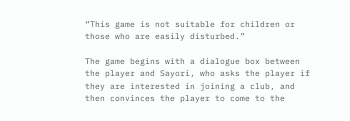“This game is not suitable for children or those who are easily disturbed.”

The game begins with a dialogue box between the player and Sayori, who asks the player if they are interested in joining a club, and then convinces the player to come to the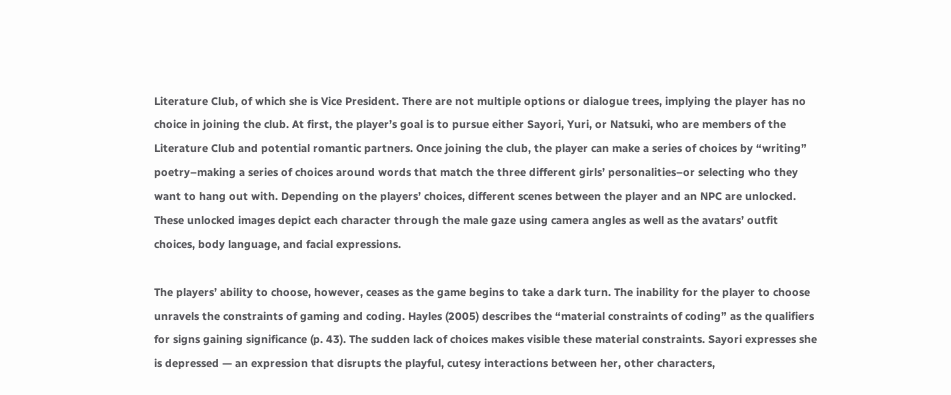Literature Club, of which she is Vice President. There are not multiple options or dialogue trees, implying the player has no choice in joining the club. At first, the player’s goal is to pursue either Sayori, Yuri, or Natsuki, who are members of the Literature Club and potential romantic partners. Once joining the club, the player can make a series of choices by “writing” poetry–making a series of choices around words that match the three different girls’ personalities–or selecting who they want to hang out with. Depending on the players’ choices, different scenes between the player and an NPC are unlocked. These unlocked images depict each character through the male gaze using camera angles as well as the avatars’ outfit choices, body language, and facial expressions.

The players’ ability to choose, however, ceases as the game begins to take a dark turn. The inability for the player to choose unravels the constraints of gaming and coding. Hayles (2005) describes the “material constraints of coding” as the qualifiers for signs gaining significance (p. 43). The sudden lack of choices makes visible these material constraints. Sayori expresses she is depressed — an expression that disrupts the playful, cutesy interactions between her, other characters,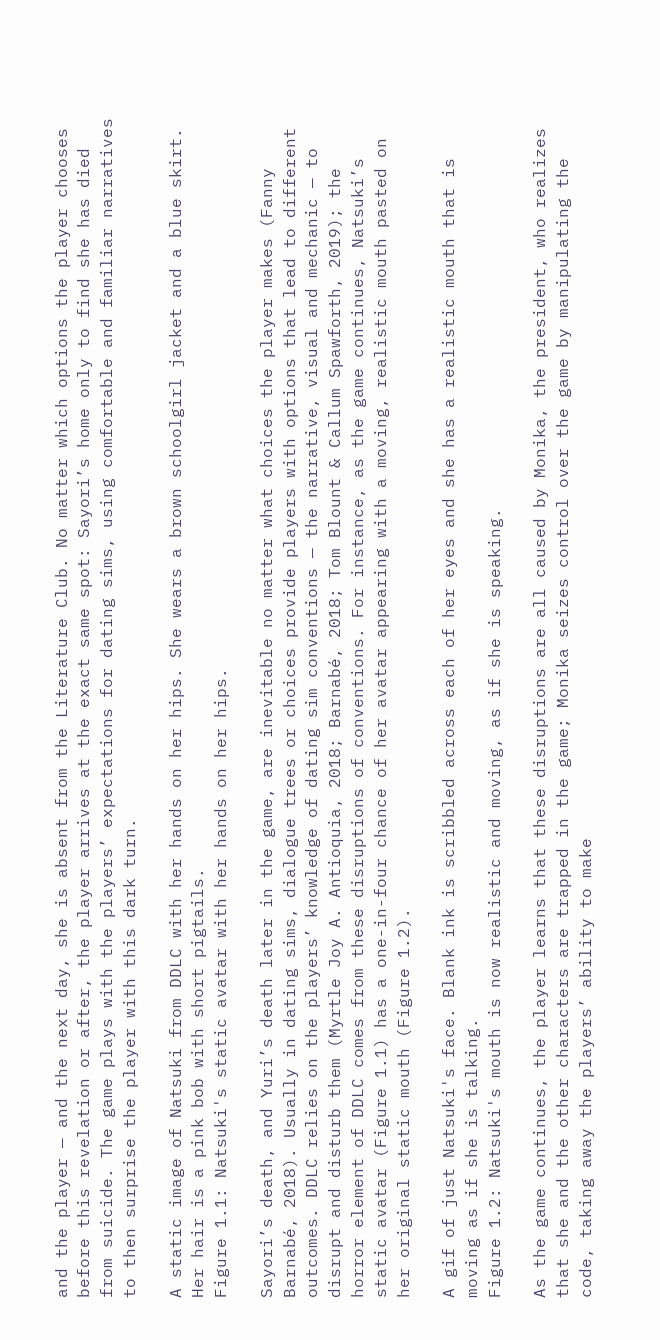and the player — and the next day, she is absent from the Literature Club. No matter which options the player chooses before this revelation or after, the player arrives at the exact same spot: Sayori’s home only to find she has died from suicide. The game plays with the players’ expectations for dating sims, using comfortable and familiar narratives to then surprise the player with this dark turn.

A static image of Natsuki from DDLC with her hands on her hips. She wears a brown schoolgirl jacket and a blue skirt. Her hair is a pink bob with short pigtails.
Figure 1.1: Natsuki's static avatar with her hands on her hips.

Sayori’s death, and Yuri’s death later in the game, are inevitable no matter what choices the player makes (Fanny Barnabé, 2018). Usually in dating sims, dialogue trees or choices provide players with options that lead to different outcomes. DDLC relies on the players’ knowledge of dating sim conventions — the narrative, visual and mechanic — to disrupt and disturb them (Myrtle Joy A. Antioquia, 2018; Barnabé, 2018; Tom Blount & Callum Spawforth, 2019); the horror element of DDLC comes from these disruptions of conventions. For instance, as the game continues, Natsuki’s static avatar (Figure 1.1) has a one-in-four chance of her avatar appearing with a moving, realistic mouth pasted on her original static mouth (Figure 1.2).

A gif of just Natsuki's face. Blank ink is scribbled across each of her eyes and she has a realistic mouth that is moving as if she is talking.
Figure 1.2: Natsuki's mouth is now realistic and moving, as if she is speaking.

As the game continues, the player learns that these disruptions are all caused by Monika, the president, who realizes that she and the other characters are trapped in the game; Monika seizes control over the game by manipulating the code, taking away the players’ ability to make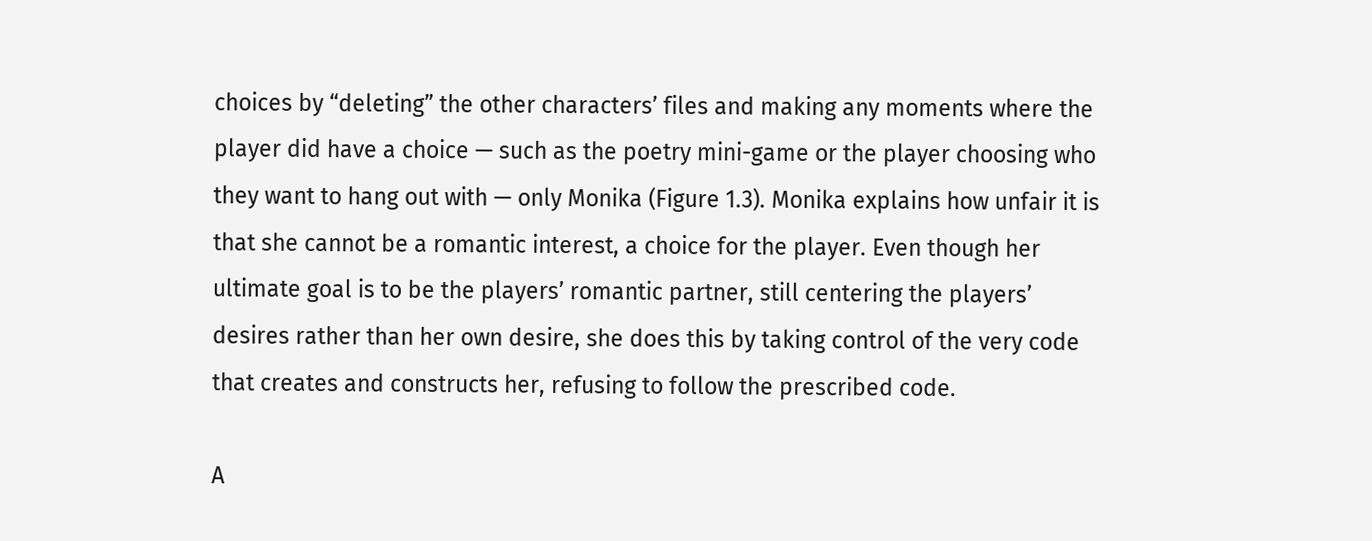choices by “deleting” the other characters’ files and making any moments where the player did have a choice — such as the poetry mini-game or the player choosing who they want to hang out with — only Monika (Figure 1.3). Monika explains how unfair it is that she cannot be a romantic interest, a choice for the player. Even though her ultimate goal is to be the players’ romantic partner, still centering the players’ desires rather than her own desire, she does this by taking control of the very code that creates and constructs her, refusing to follow the prescribed code.

A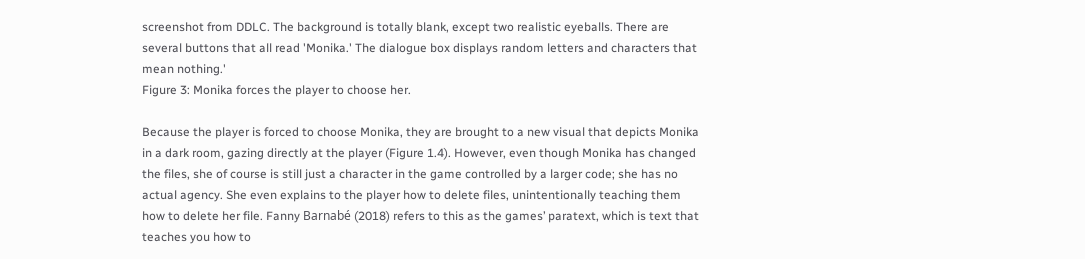screenshot from DDLC. The background is totally blank, except two realistic eyeballs. There are several buttons that all read 'Monika.' The dialogue box displays random letters and characters that mean nothing.'
Figure 3: Monika forces the player to choose her.

Because the player is forced to choose Monika, they are brought to a new visual that depicts Monika in a dark room, gazing directly at the player (Figure 1.4). However, even though Monika has changed the files, she of course is still just a character in the game controlled by a larger code; she has no actual agency. She even explains to the player how to delete files, unintentionally teaching them how to delete her file. Fanny Barnabé (2018) refers to this as the games’ paratext, which is text that teaches you how to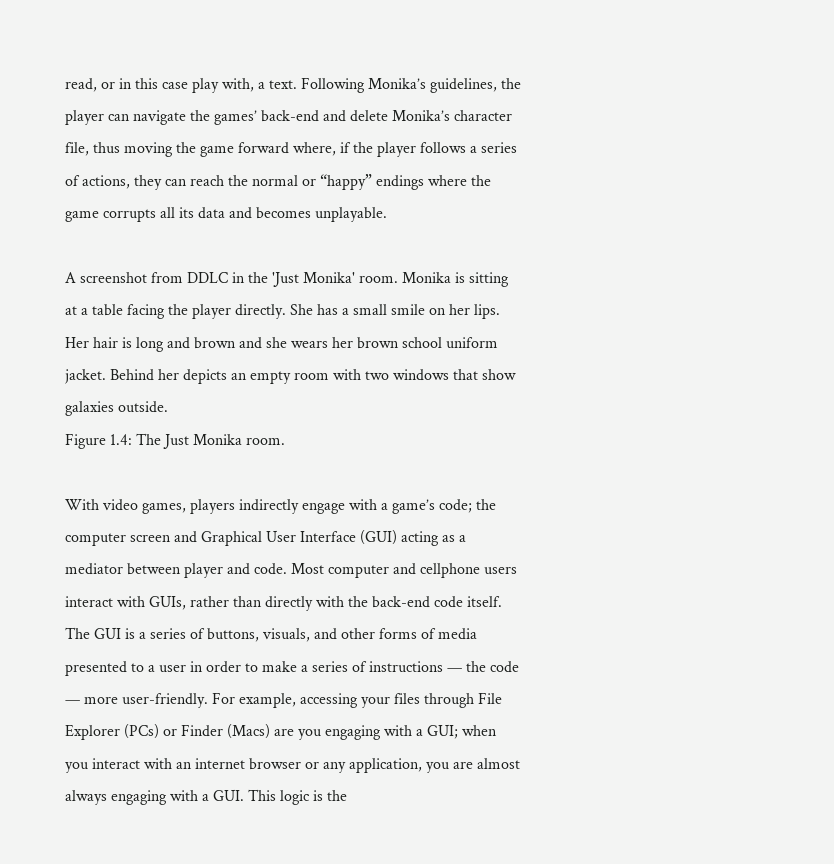read, or in this case play with, a text. Following Monika’s guidelines, the player can navigate the games’ back-end and delete Monika’s character file, thus moving the game forward where, if the player follows a series of actions, they can reach the normal or “happy” endings where the game corrupts all its data and becomes unplayable.

A screenshot from DDLC in the 'Just Monika' room. Monika is sitting at a table facing the player directly. She has a small smile on her lips. Her hair is long and brown and she wears her brown school uniform jacket. Behind her depicts an empty room with two windows that show galaxies outside.
Figure 1.4: The Just Monika room.

With video games, players indirectly engage with a game’s code; the computer screen and Graphical User Interface (GUI) acting as a mediator between player and code. Most computer and cellphone users interact with GUIs, rather than directly with the back-end code itself. The GUI is a series of buttons, visuals, and other forms of media presented to a user in order to make a series of instructions — the code — more user-friendly. For example, accessing your files through File Explorer (PCs) or Finder (Macs) are you engaging with a GUI; when you interact with an internet browser or any application, you are almost always engaging with a GUI. This logic is the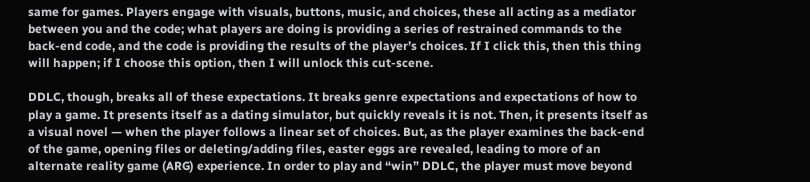same for games. Players engage with visuals, buttons, music, and choices, these all acting as a mediator between you and the code; what players are doing is providing a series of restrained commands to the back-end code, and the code is providing the results of the player’s choices. If I click this, then this thing will happen; if I choose this option, then I will unlock this cut-scene.

DDLC, though, breaks all of these expectations. It breaks genre expectations and expectations of how to play a game. It presents itself as a dating simulator, but quickly reveals it is not. Then, it presents itself as a visual novel — when the player follows a linear set of choices. But, as the player examines the back-end of the game, opening files or deleting/adding files, easter eggs are revealed, leading to more of an alternate reality game (ARG) experience. In order to play and “win” DDLC, the player must move beyond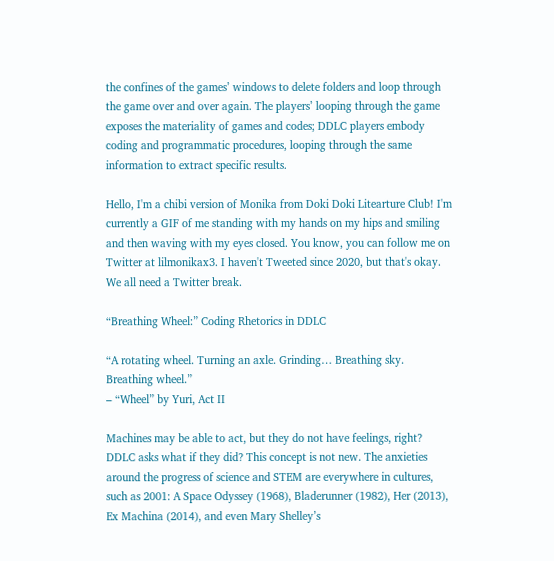the confines of the games’ windows to delete folders and loop through the game over and over again. The players’ looping through the game exposes the materiality of games and codes; DDLC players embody coding and programmatic procedures, looping through the same information to extract specific results.

Hello, I'm a chibi version of Monika from Doki Doki Litearture Club! I'm currently a GIF of me standing with my hands on my hips and smiling and then waving with my eyes closed. You know, you can follow me on Twitter at lilmonikax3. I haven't Tweeted since 2020, but that's okay. We all need a Twitter break.

“Breathing Wheel:” Coding Rhetorics in DDLC

“A rotating wheel. Turning an axle. Grinding… Breathing sky. Breathing wheel.”
– “Wheel” by Yuri, Act II

Machines may be able to act, but they do not have feelings, right? DDLC asks what if they did? This concept is not new. The anxieties around the progress of science and STEM are everywhere in cultures, such as 2001: A Space Odyssey (1968), Bladerunner (1982), Her (2013), Ex Machina (2014), and even Mary Shelley’s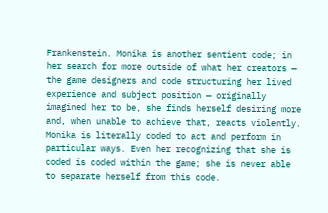Frankenstein. Monika is another sentient code; in her search for more outside of what her creators — the game designers and code structuring her lived experience and subject position — originally imagined her to be, she finds herself desiring more and, when unable to achieve that, reacts violently. Monika is literally coded to act and perform in particular ways. Even her recognizing that she is coded is coded within the game; she is never able to separate herself from this code.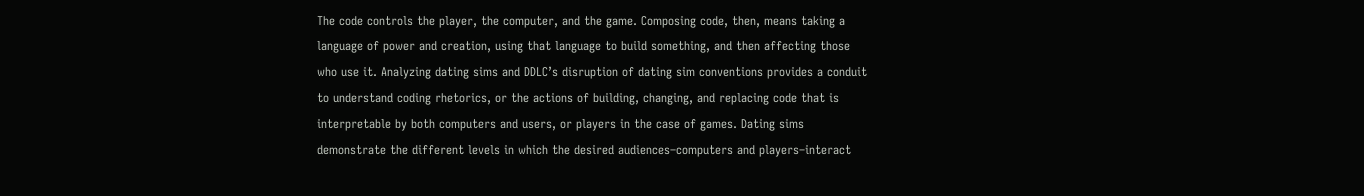The code controls the player, the computer, and the game. Composing code, then, means taking a language of power and creation, using that language to build something, and then affecting those who use it. Analyzing dating sims and DDLC’s disruption of dating sim conventions provides a conduit to understand coding rhetorics, or the actions of building, changing, and replacing code that is interpretable by both computers and users, or players in the case of games. Dating sims demonstrate the different levels in which the desired audiences–computers and players–interact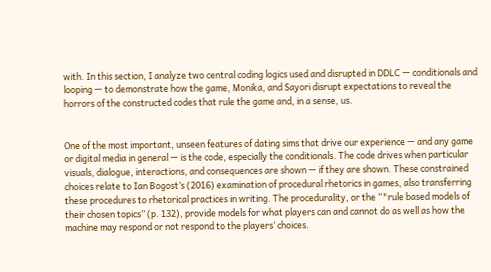with. In this section, I analyze two central coding logics used and disrupted in DDLC — conditionals and looping — to demonstrate how the game, Monika, and Sayori disrupt expectations to reveal the horrors of the constructed codes that rule the game and, in a sense, us.


One of the most important, unseen features of dating sims that drive our experience — and any game or digital media in general — is the code, especially the conditionals. The code drives when particular visuals, dialogue, interactions, and consequences are shown — if they are shown. These constrained choices relate to Ian Bogost’s (2016) examination of procedural rhetorics in games, also transferring these procedures to rhetorical practices in writing. The procedurality, or the “"rule based models of their chosen topics” (p. 132), provide models for what players can and cannot do as well as how the machine may respond or not respond to the players’ choices.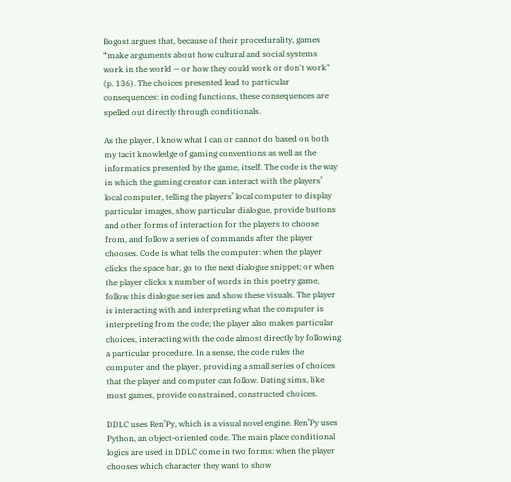Bogost argues that, because of their procedurality, games “make arguments about how cultural and social systems work in the world — or how they could work or don't work" (p. 136). The choices presented lead to particular consequences: in coding functions, these consequences are spelled out directly through conditionals.

As the player, I know what I can or cannot do based on both my tacit knowledge of gaming conventions as well as the informatics presented by the game, itself. The code is the way in which the gaming creator can interact with the players’ local computer, telling the players’ local computer to display particular images, show particular dialogue, provide buttons and other forms of interaction for the players to choose from, and follow a series of commands after the player chooses. Code is what tells the computer: when the player clicks the space bar, go to the next dialogue snippet; or when the player clicks x number of words in this poetry game, follow this dialogue series and show these visuals. The player is interacting with and interpreting what the computer is interpreting from the code; the player also makes particular choices, interacting with the code almost directly by following a particular procedure. In a sense, the code rules the computer and the player, providing a small series of choices that the player and computer can follow. Dating sims, like most games, provide constrained, constructed choices.

DDLC uses Ren’Py, which is a visual novel engine. Ren’Py uses Python, an object-oriented code. The main place conditional logics are used in DDLC come in two forms: when the player chooses which character they want to show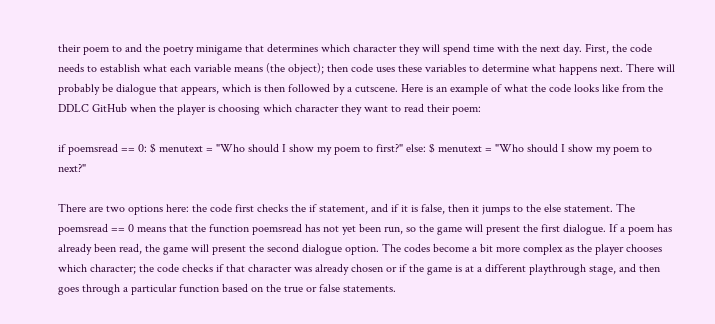their poem to and the poetry minigame that determines which character they will spend time with the next day. First, the code needs to establish what each variable means (the object); then code uses these variables to determine what happens next. There will probably be dialogue that appears, which is then followed by a cutscene. Here is an example of what the code looks like from the DDLC GitHub when the player is choosing which character they want to read their poem:

if poemsread == 0: $ menutext = "Who should I show my poem to first?" else: $ menutext = "Who should I show my poem to next?"

There are two options here: the code first checks the if statement, and if it is false, then it jumps to the else statement. The poemsread == 0 means that the function poemsread has not yet been run, so the game will present the first dialogue. If a poem has already been read, the game will present the second dialogue option. The codes become a bit more complex as the player chooses which character; the code checks if that character was already chosen or if the game is at a different playthrough stage, and then goes through a particular function based on the true or false statements.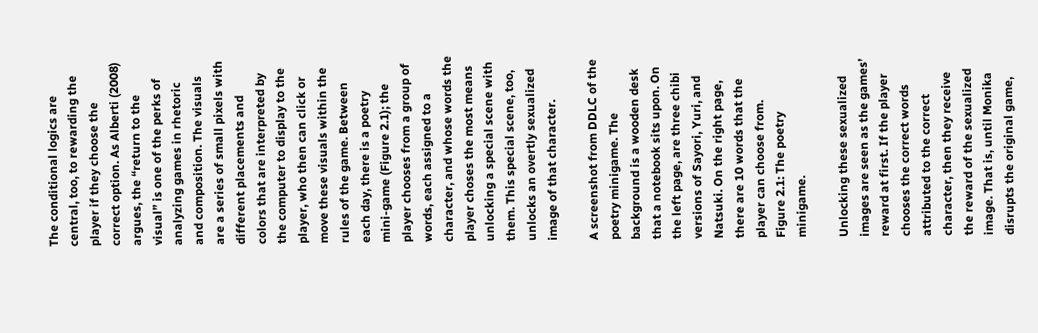The conditional logics are central, too, to rewarding the player if they choose the correct option. As Alberti (2008) argues, the “return to the visual” is one of the perks of analyzing games in rhetoric and composition. The visuals are a series of small pixels with different placements and colors that are interpreted by the computer to display to the player, who then can click or move these visuals within the rules of the game. Between each day, there is a poetry mini-game (Figure 2.1); the player chooses from a group of words, each assigned to a character, and whose words the player choses the most means unlocking a special scene with them. This special scene, too, unlocks an overtly sexualized image of that character.

A screenshot from DDLC of the poetry minigame. The background is a wooden desk that a notebook sits upon. On the left page, are three chibi versions of Sayori, Yuri, and Natsuki. On the right page, there are 10 words that the player can choose from.
Figure 2.1: The poetry minigame.

Unlocking these sexualized images are seen as the games’ reward at first. If the player chooses the correct words attributed to the correct character, then they receive the reward of the sexualized image. That is, until Monika disrupts the original game,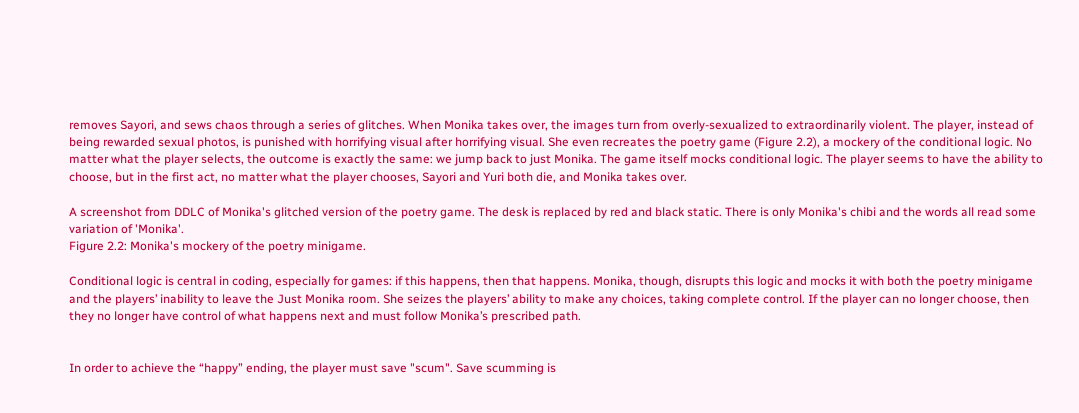removes Sayori, and sews chaos through a series of glitches. When Monika takes over, the images turn from overly-sexualized to extraordinarily violent. The player, instead of being rewarded sexual photos, is punished with horrifying visual after horrifying visual. She even recreates the poetry game (Figure 2.2), a mockery of the conditional logic. No matter what the player selects, the outcome is exactly the same: we jump back to just Monika. The game itself mocks conditional logic. The player seems to have the ability to choose, but in the first act, no matter what the player chooses, Sayori and Yuri both die, and Monika takes over.

A screenshot from DDLC of Monika's glitched version of the poetry game. The desk is replaced by red and black static. There is only Monika's chibi and the words all read some variation of 'Monika'.
Figure 2.2: Monika's mockery of the poetry minigame.

Conditional logic is central in coding, especially for games: if this happens, then that happens. Monika, though, disrupts this logic and mocks it with both the poetry minigame and the players’ inability to leave the Just Monika room. She seizes the players’ ability to make any choices, taking complete control. If the player can no longer choose, then they no longer have control of what happens next and must follow Monika’s prescribed path.


In order to achieve the “happy” ending, the player must save "scum". Save scumming is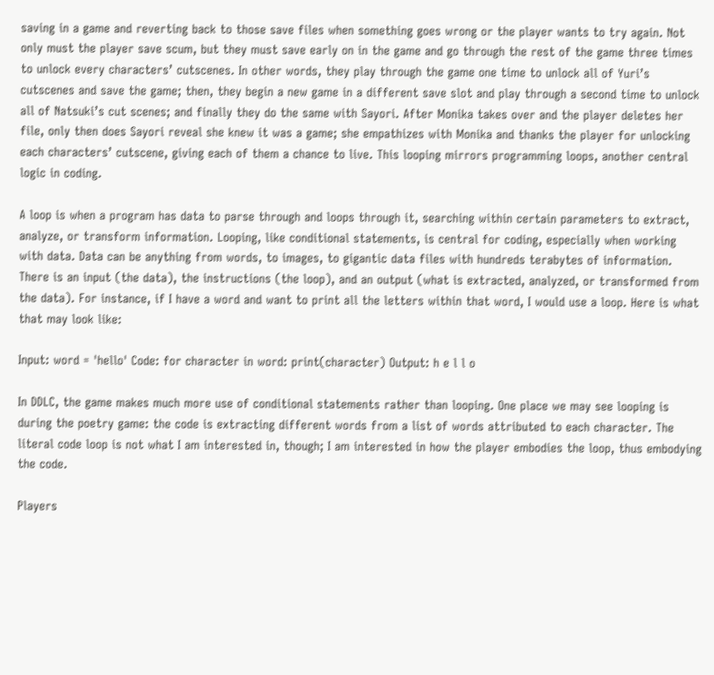saving in a game and reverting back to those save files when something goes wrong or the player wants to try again. Not only must the player save scum, but they must save early on in the game and go through the rest of the game three times to unlock every characters’ cutscenes. In other words, they play through the game one time to unlock all of Yuri’s cutscenes and save the game; then, they begin a new game in a different save slot and play through a second time to unlock all of Natsuki’s cut scenes; and finally they do the same with Sayori. After Monika takes over and the player deletes her file, only then does Sayori reveal she knew it was a game; she empathizes with Monika and thanks the player for unlocking each characters’ cutscene, giving each of them a chance to live. This looping mirrors programming loops, another central logic in coding.

A loop is when a program has data to parse through and loops through it, searching within certain parameters to extract, analyze, or transform information. Looping, like conditional statements, is central for coding, especially when working with data. Data can be anything from words, to images, to gigantic data files with hundreds terabytes of information. There is an input (the data), the instructions (the loop), and an output (what is extracted, analyzed, or transformed from the data). For instance, if I have a word and want to print all the letters within that word, I would use a loop. Here is what that may look like:

Input: word = 'hello' Code: for character in word: print(character) Output: h e l l o

In DDLC, the game makes much more use of conditional statements rather than looping. One place we may see looping is during the poetry game: the code is extracting different words from a list of words attributed to each character. The literal code loop is not what I am interested in, though; I am interested in how the player embodies the loop, thus embodying the code.

Players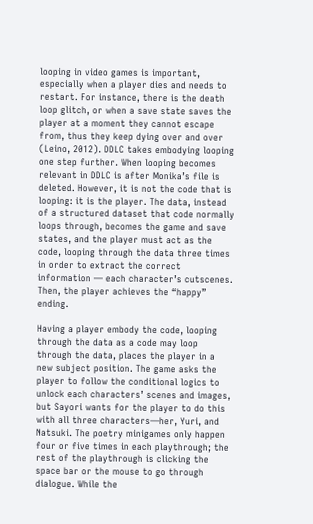looping in video games is important, especially when a player dies and needs to restart. For instance, there is the death loop glitch, or when a save state saves the player at a moment they cannot escape from, thus they keep dying over and over (Leino, 2012). DDLC takes embodying looping one step further. When looping becomes relevant in DDLC is after Monika’s file is deleted. However, it is not the code that is looping: it is the player. The data, instead of a structured dataset that code normally loops through, becomes the game and save states, and the player must act as the code, looping through the data three times in order to extract the correct information — each character’s cutscenes. Then, the player achieves the “happy” ending.

Having a player embody the code, looping through the data as a code may loop through the data, places the player in a new subject position. The game asks the player to follow the conditional logics to unlock each characters’ scenes and images, but Sayori wants for the player to do this with all three characters—her, Yuri, and Natsuki. The poetry minigames only happen four or five times in each playthrough; the rest of the playthrough is clicking the space bar or the mouse to go through dialogue. While the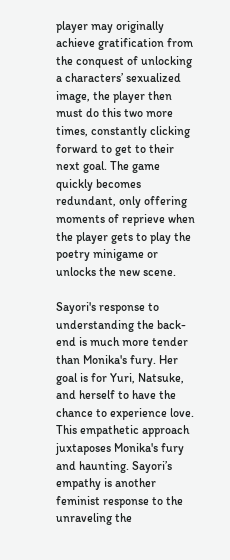player may originally achieve gratification from the conquest of unlocking a characters’ sexualized image, the player then must do this two more times, constantly clicking forward to get to their next goal. The game quickly becomes redundant, only offering moments of reprieve when the player gets to play the poetry minigame or unlocks the new scene.

Sayori's response to understanding the back-end is much more tender than Monika's fury. Her goal is for Yuri, Natsuke, and herself to have the chance to experience love. This empathetic approach juxtaposes Monika's fury and haunting. Sayori’s empathy is another feminist response to the unraveling the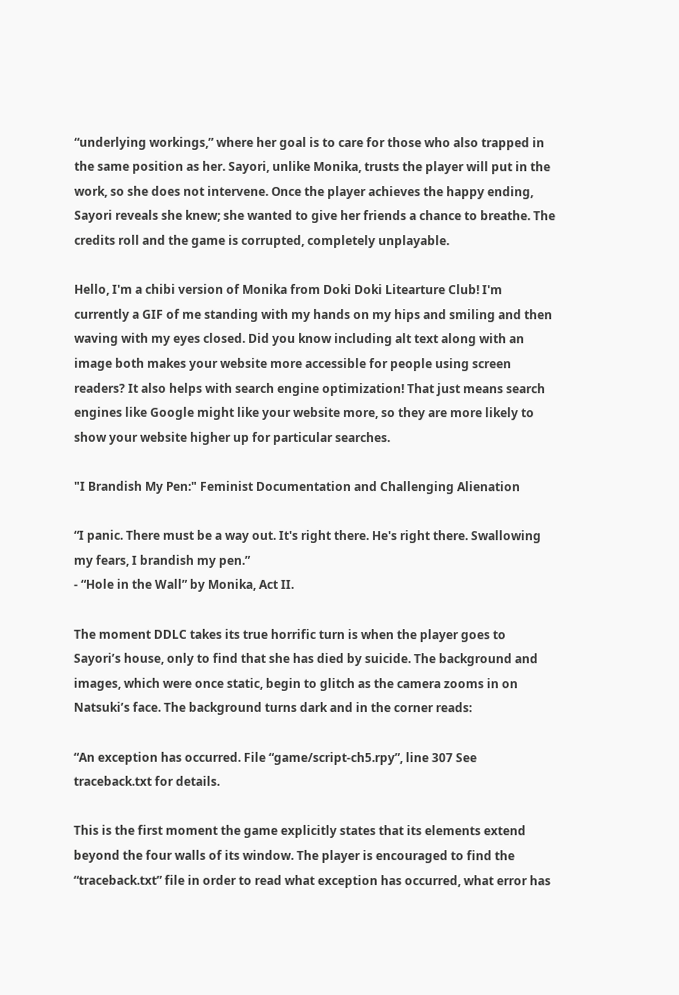“underlying workings,” where her goal is to care for those who also trapped in the same position as her. Sayori, unlike Monika, trusts the player will put in the work, so she does not intervene. Once the player achieves the happy ending, Sayori reveals she knew; she wanted to give her friends a chance to breathe. The credits roll and the game is corrupted, completely unplayable.

Hello, I'm a chibi version of Monika from Doki Doki Litearture Club! I'm currently a GIF of me standing with my hands on my hips and smiling and then waving with my eyes closed. Did you know including alt text along with an image both makes your website more accessible for people using screen readers? It also helps with search engine optimization! That just means search engines like Google might like your website more, so they are more likely to show your website higher up for particular searches.

"I Brandish My Pen:" Feminist Documentation and Challenging Alienation

“I panic. There must be a way out. It's right there. He's right there. Swallowing my fears, I brandish my pen.”
- “Hole in the Wall” by Monika, Act II.

The moment DDLC takes its true horrific turn is when the player goes to Sayori’s house, only to find that she has died by suicide. The background and images, which were once static, begin to glitch as the camera zooms in on Natsuki’s face. The background turns dark and in the corner reads:

“An exception has occurred. File “game/script-ch5.rpy”, line 307 See traceback.txt for details.

This is the first moment the game explicitly states that its elements extend beyond the four walls of its window. The player is encouraged to find the “traceback.txt” file in order to read what exception has occurred, what error has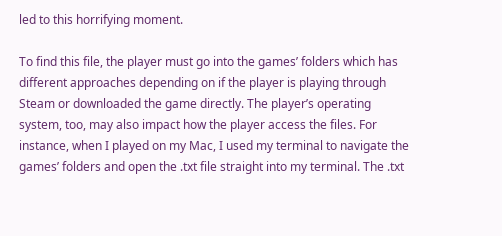led to this horrifying moment.

To find this file, the player must go into the games’ folders which has different approaches depending on if the player is playing through Steam or downloaded the game directly. The player’s operating system, too, may also impact how the player access the files. For instance, when I played on my Mac, I used my terminal to navigate the games’ folders and open the .txt file straight into my terminal. The .txt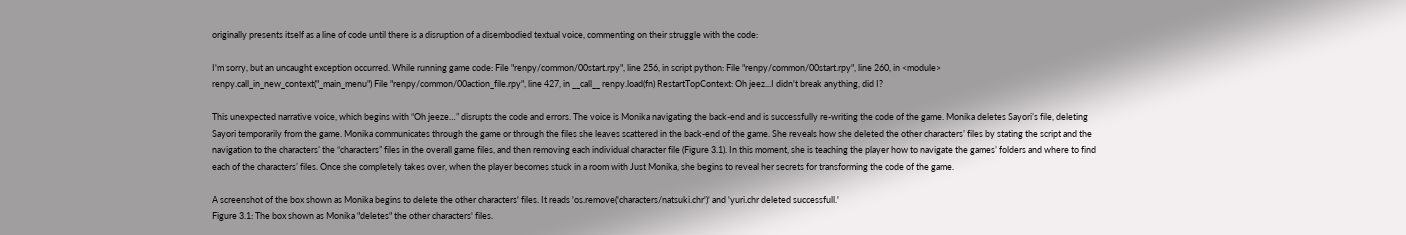originally presents itself as a line of code until there is a disruption of a disembodied textual voice, commenting on their struggle with the code:

I'm sorry, but an uncaught exception occurred. While running game code: File "renpy/common/00start.rpy", line 256, in script python: File "renpy/common/00start.rpy", line 260, in <module> renpy.call_in_new_context("_main_menu") File "renpy/common/00action_file.rpy", line 427, in __call__ renpy.load(fn) RestartTopContext: Oh jeez...I didn't break anything, did I?

This unexpected narrative voice, which begins with “Oh jeeze…” disrupts the code and errors. The voice is Monika navigating the back-end and is successfully re-writing the code of the game. Monika deletes Sayori’s file, deleting Sayori temporarily from the game. Monika communicates through the game or through the files she leaves scattered in the back-end of the game. She reveals how she deleted the other characters’ files by stating the script and the navigation to the characters’ the “characters” files in the overall game files, and then removing each individual character file (Figure 3.1). In this moment, she is teaching the player how to navigate the games’ folders and where to find each of the characters’ files. Once she completely takes over, when the player becomes stuck in a room with Just Monika, she begins to reveal her secrets for transforming the code of the game.

A screenshot of the box shown as Monika begins to delete the other characters' files. It reads 'os.remove('characters/natsuki.chr')' and 'yuri.chr deleted successfull.'
Figure 3.1: The box shown as Monika "deletes" the other characters' files.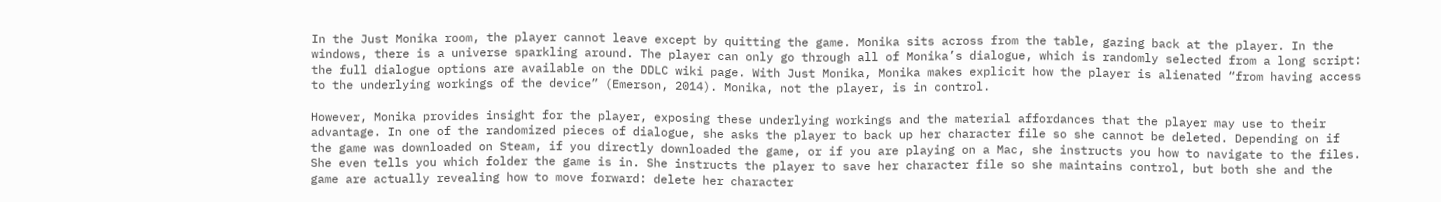In the Just Monika room, the player cannot leave except by quitting the game. Monika sits across from the table, gazing back at the player. In the windows, there is a universe sparkling around. The player can only go through all of Monika’s dialogue, which is randomly selected from a long script: the full dialogue options are available on the DDLC wiki page. With Just Monika, Monika makes explicit how the player is alienated “from having access to the underlying workings of the device” (Emerson, 2014). Monika, not the player, is in control.

However, Monika provides insight for the player, exposing these underlying workings and the material affordances that the player may use to their advantage. In one of the randomized pieces of dialogue, she asks the player to back up her character file so she cannot be deleted. Depending on if the game was downloaded on Steam, if you directly downloaded the game, or if you are playing on a Mac, she instructs you how to navigate to the files. She even tells you which folder the game is in. She instructs the player to save her character file so she maintains control, but both she and the game are actually revealing how to move forward: delete her character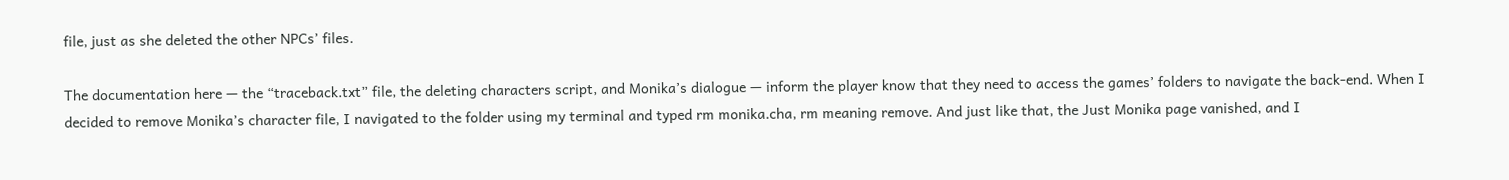file, just as she deleted the other NPCs’ files.

The documentation here — the “traceback.txt” file, the deleting characters script, and Monika’s dialogue — inform the player know that they need to access the games’ folders to navigate the back-end. When I decided to remove Monika’s character file, I navigated to the folder using my terminal and typed rm monika.cha, rm meaning remove. And just like that, the Just Monika page vanished, and I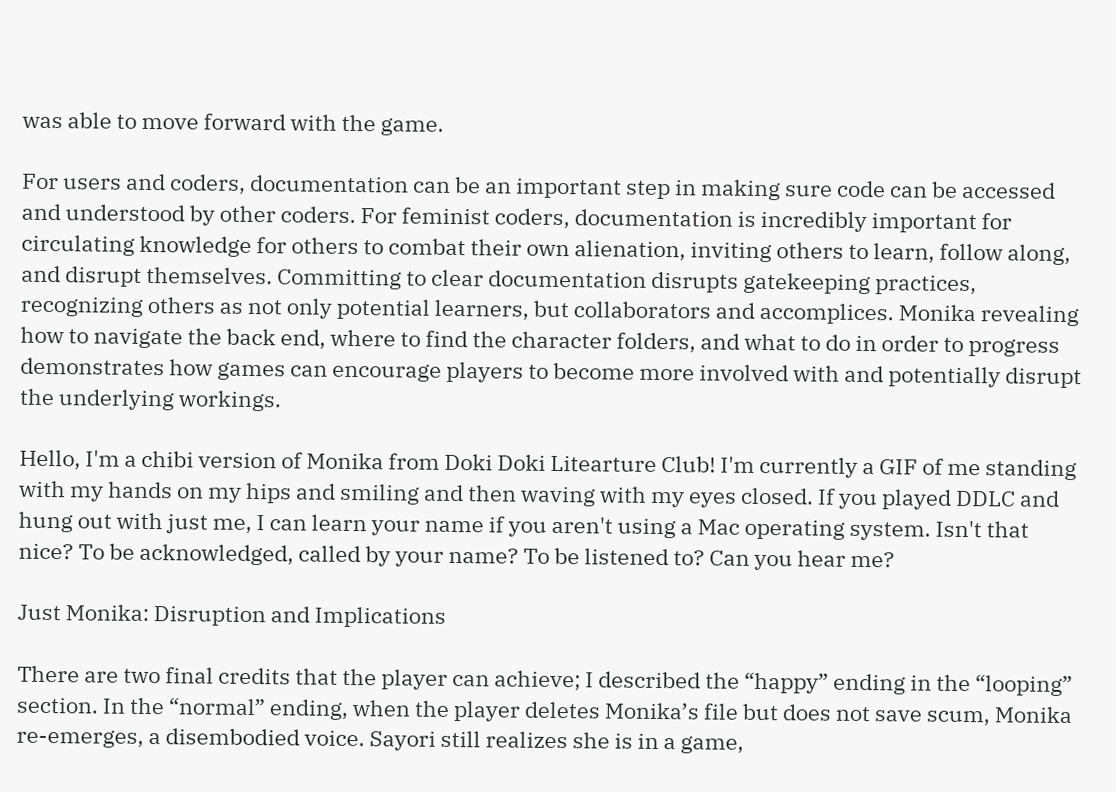was able to move forward with the game.

For users and coders, documentation can be an important step in making sure code can be accessed and understood by other coders. For feminist coders, documentation is incredibly important for circulating knowledge for others to combat their own alienation, inviting others to learn, follow along, and disrupt themselves. Committing to clear documentation disrupts gatekeeping practices, recognizing others as not only potential learners, but collaborators and accomplices. Monika revealing how to navigate the back end, where to find the character folders, and what to do in order to progress demonstrates how games can encourage players to become more involved with and potentially disrupt the underlying workings.

Hello, I'm a chibi version of Monika from Doki Doki Litearture Club! I'm currently a GIF of me standing with my hands on my hips and smiling and then waving with my eyes closed. If you played DDLC and hung out with just me, I can learn your name if you aren't using a Mac operating system. Isn't that nice? To be acknowledged, called by your name? To be listened to? Can you hear me?

Just Monika: Disruption and Implications

There are two final credits that the player can achieve; I described the “happy” ending in the “looping” section. In the “normal” ending, when the player deletes Monika’s file but does not save scum, Monika re-emerges, a disembodied voice. Sayori still realizes she is in a game,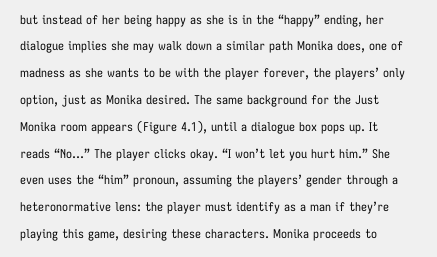but instead of her being happy as she is in the “happy” ending, her dialogue implies she may walk down a similar path Monika does, one of madness as she wants to be with the player forever, the players’ only option, just as Monika desired. The same background for the Just Monika room appears (Figure 4.1), until a dialogue box pops up. It reads “No…” The player clicks okay. “I won’t let you hurt him.” She even uses the “him” pronoun, assuming the players’ gender through a heteronormative lens: the player must identify as a man if they’re playing this game, desiring these characters. Monika proceeds to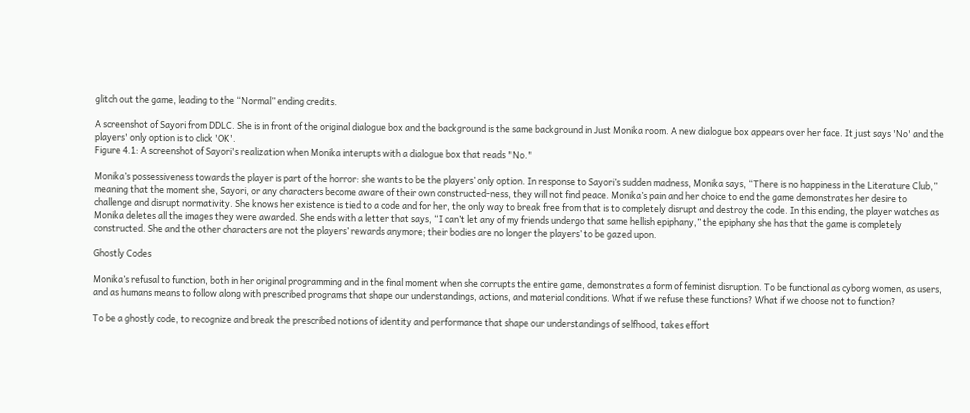glitch out the game, leading to the “Normal” ending credits.

A screenshot of Sayori from DDLC. She is in front of the original dialogue box and the background is the same background in Just Monika room. A new dialogue box appears over her face. It just says 'No' and the players' only option is to click 'OK'.
Figure 4.1: A screenshot of Sayori's realization when Monika interupts with a dialogue box that reads "No."

Monika’s possessiveness towards the player is part of the horror: she wants to be the players’ only option. In response to Sayori’s sudden madness, Monika says, “There is no happiness in the Literature Club,” meaning that the moment she, Sayori, or any characters become aware of their own constructed-ness, they will not find peace. Monika’s pain and her choice to end the game demonstrates her desire to challenge and disrupt normativity. She knows her existence is tied to a code and for her, the only way to break free from that is to completely disrupt and destroy the code. In this ending, the player watches as Monika deletes all the images they were awarded. She ends with a letter that says, “I can’t let any of my friends undergo that same hellish epiphany,” the epiphany she has that the game is completely constructed. She and the other characters are not the players’ rewards anymore; their bodies are no longer the players’ to be gazed upon.

Ghostly Codes

Monika’s refusal to function, both in her original programming and in the final moment when she corrupts the entire game, demonstrates a form of feminist disruption. To be functional as cyborg women, as users, and as humans means to follow along with prescribed programs that shape our understandings, actions, and material conditions. What if we refuse these functions? What if we choose not to function?

To be a ghostly code, to recognize and break the prescribed notions of identity and performance that shape our understandings of selfhood, takes effort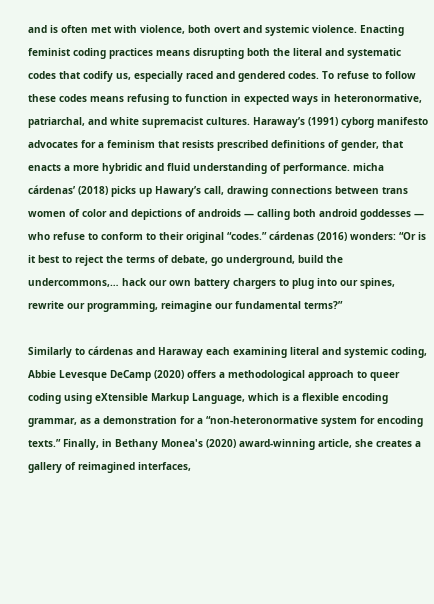and is often met with violence, both overt and systemic violence. Enacting feminist coding practices means disrupting both the literal and systematic codes that codify us, especially raced and gendered codes. To refuse to follow these codes means refusing to function in expected ways in heteronormative, patriarchal, and white supremacist cultures. Haraway’s (1991) cyborg manifesto advocates for a feminism that resists prescribed definitions of gender, that enacts a more hybridic and fluid understanding of performance. micha cárdenas’ (2018) picks up Hawary’s call, drawing connections between trans women of color and depictions of androids — calling both android goddesses — who refuse to conform to their original “codes.” cárdenas (2016) wonders: “Or is it best to reject the terms of debate, go underground, build the undercommons,… hack our own battery chargers to plug into our spines, rewrite our programming, reimagine our fundamental terms?”

Similarly to cárdenas and Haraway each examining literal and systemic coding, Abbie Levesque DeCamp (2020) offers a methodological approach to queer coding using eXtensible Markup Language, which is a flexible encoding grammar, as a demonstration for a “non-heteronormative system for encoding texts.” Finally, in Bethany Monea's (2020) award-winning article, she creates a gallery of reimagined interfaces,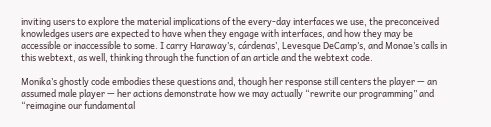inviting users to explore the material implications of the every-day interfaces we use, the preconceived knowledges users are expected to have when they engage with interfaces, and how they may be accessible or inaccessible to some. I carry Haraway’s, cárdenas’, Levesque DeCamp’s, and Monae’s calls in this webtext, as well, thinking through the function of an article and the webtext code.

Monika’s ghostly code embodies these questions and, though her response still centers the player — an assumed male player — her actions demonstrate how we may actually “rewrite our programming” and “reimagine our fundamental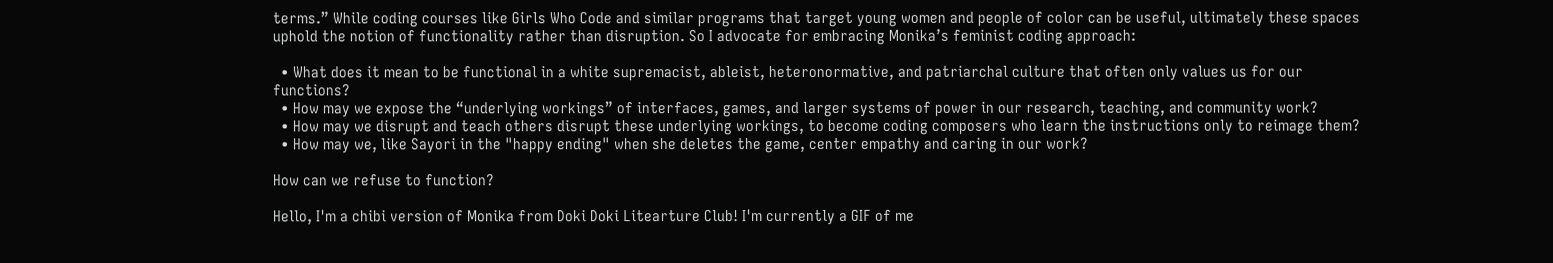terms.” While coding courses like Girls Who Code and similar programs that target young women and people of color can be useful, ultimately these spaces uphold the notion of functionality rather than disruption. So I advocate for embracing Monika’s feminist coding approach:

  • What does it mean to be functional in a white supremacist, ableist, heteronormative, and patriarchal culture that often only values us for our functions?
  • How may we expose the “underlying workings” of interfaces, games, and larger systems of power in our research, teaching, and community work?
  • How may we disrupt and teach others disrupt these underlying workings, to become coding composers who learn the instructions only to reimage them?
  • How may we, like Sayori in the "happy ending" when she deletes the game, center empathy and caring in our work?

How can we refuse to function?

Hello, I'm a chibi version of Monika from Doki Doki Litearture Club! I'm currently a GIF of me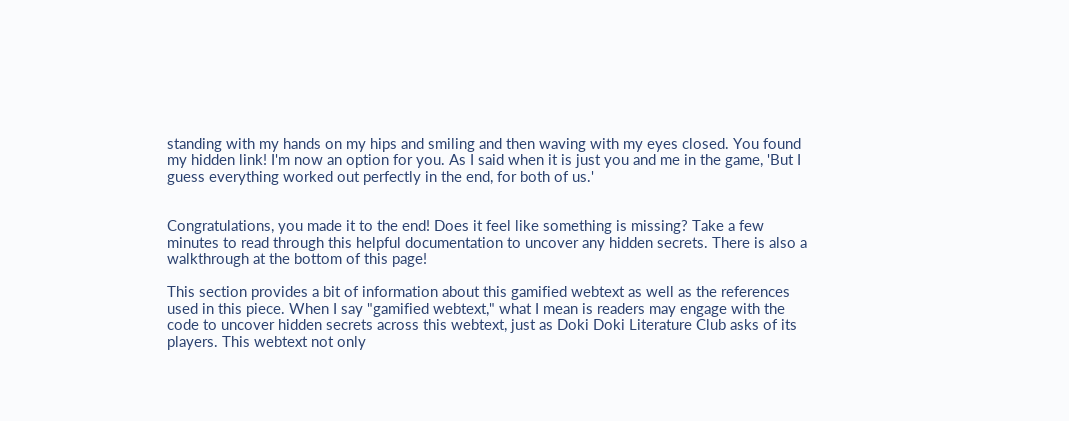standing with my hands on my hips and smiling and then waving with my eyes closed. You found my hidden link! I'm now an option for you. As I said when it is just you and me in the game, 'But I guess everything worked out perfectly in the end, for both of us.'


Congratulations, you made it to the end! Does it feel like something is missing? Take a few minutes to read through this helpful documentation to uncover any hidden secrets. There is also a walkthrough at the bottom of this page!

This section provides a bit of information about this gamified webtext as well as the references used in this piece. When I say "gamified webtext," what I mean is readers may engage with the code to uncover hidden secrets across this webtext, just as Doki Doki Literature Club asks of its players. This webtext not only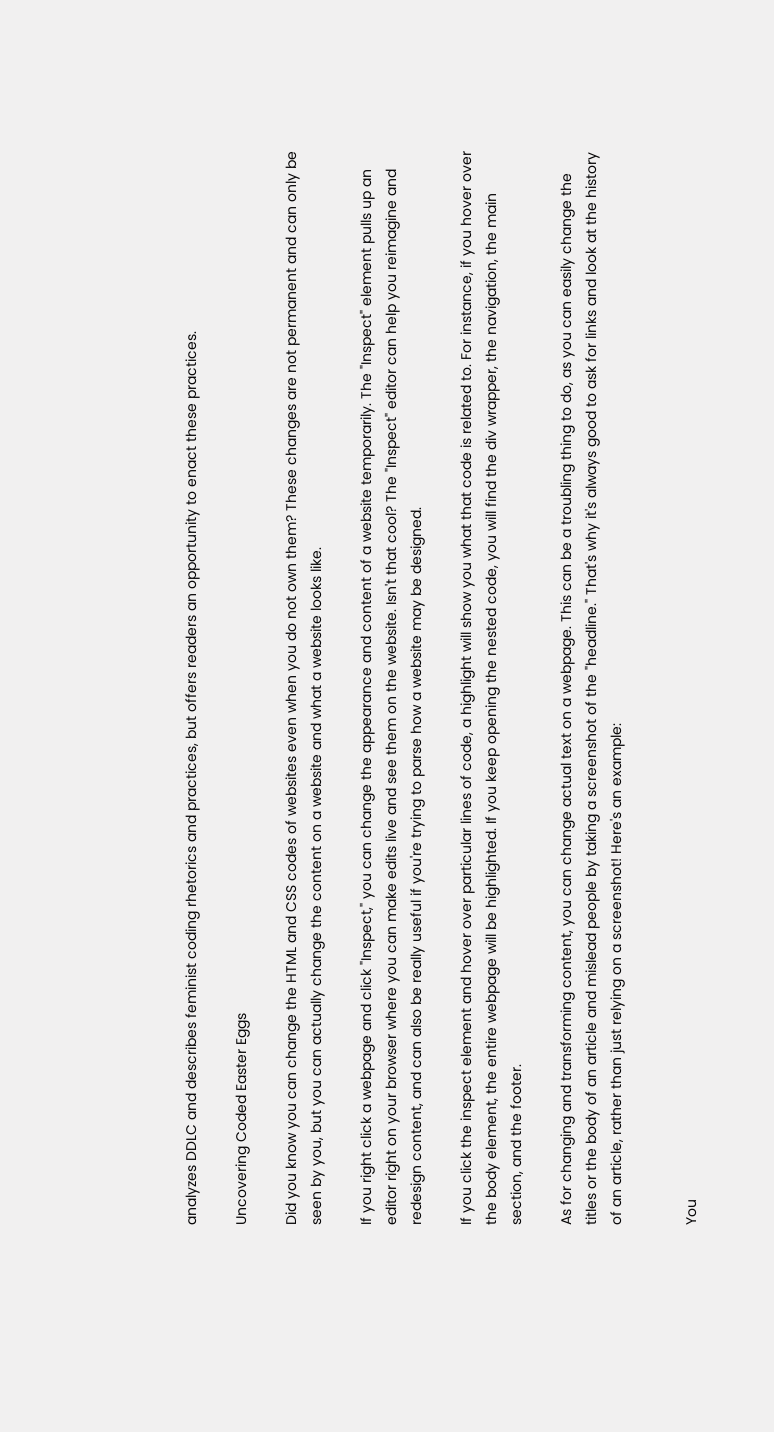analyzes DDLC and describes feminist coding rhetorics and practices, but offers readers an opportunity to enact these practices.

Uncovering Coded Easter Eggs

Did you know you can change the HTML and CSS codes of websites even when you do not own them? These changes are not permanent and can only be seen by you, but you can actually change the content on a website and what a website looks like.

If you right click a webpage and click "Inspect," you can change the appearance and content of a website temporarily. The "Inspect" element pulls up an editor right on your browser where you can make edits live and see them on the website. Isn't that cool? The "Inspect" editor can help you reimagine and redesign content, and can also be really useful if you're trying to parse how a website may be designed.

If you click the inspect element and hover over particular lines of code, a highlight will show you what that code is related to. For instance, if you hover over the body element, the entire webpage will be highlighted. If you keep opening the nested code, you will find the div wrapper, the navigation, the main section, and the footer.

As for changing and transforming content, you can change actual text on a webpage. This can be a troubling thing to do, as you can easily change the titles or the body of an article and mislead people by taking a screenshot of the "headline." That's why it's always good to ask for links and look at the history of an article, rather than just relying on a screenshot! Here's an example:


You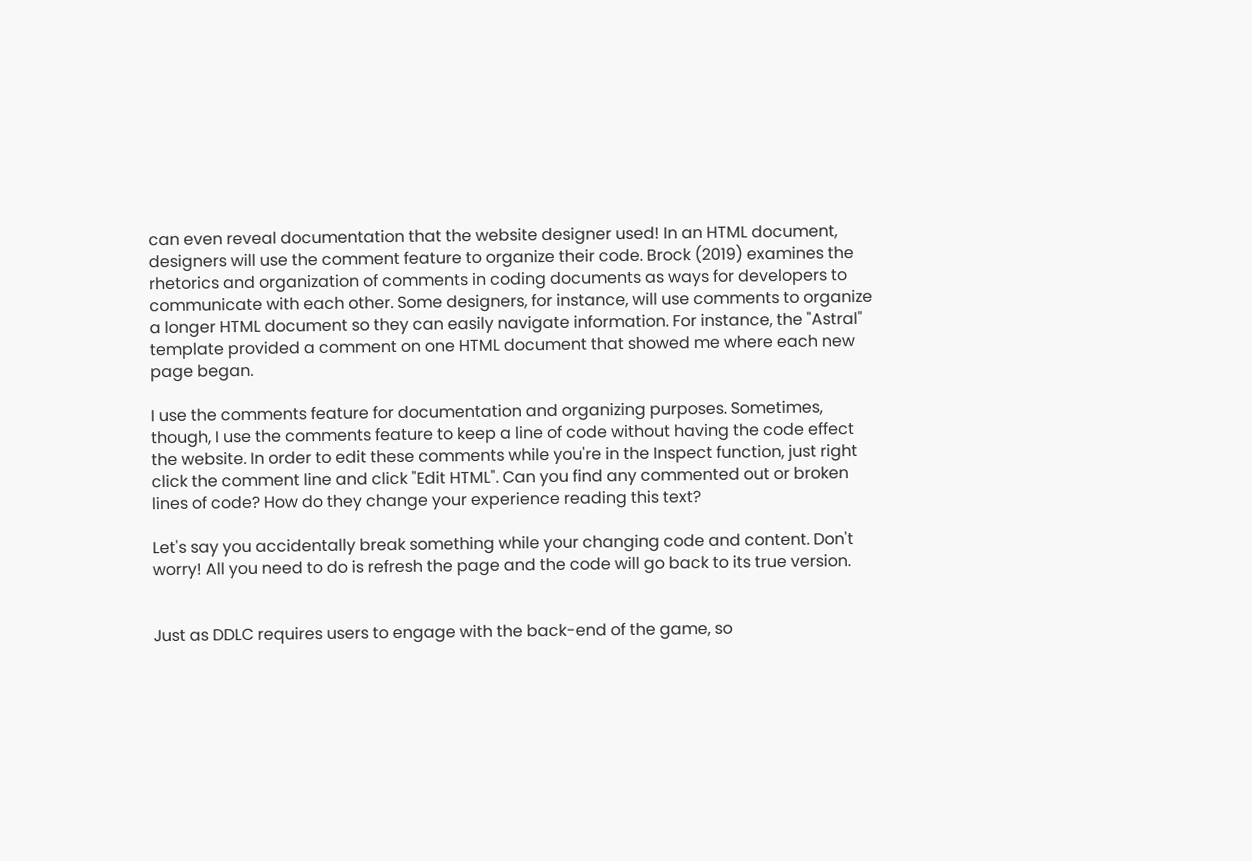can even reveal documentation that the website designer used! In an HTML document, designers will use the comment feature to organize their code. Brock (2019) examines the rhetorics and organization of comments in coding documents as ways for developers to communicate with each other. Some designers, for instance, will use comments to organize a longer HTML document so they can easily navigate information. For instance, the "Astral" template provided a comment on one HTML document that showed me where each new page began.

I use the comments feature for documentation and organizing purposes. Sometimes, though, I use the comments feature to keep a line of code without having the code effect the website. In order to edit these comments while you're in the Inspect function, just right click the comment line and click "Edit HTML". Can you find any commented out or broken lines of code? How do they change your experience reading this text?

Let's say you accidentally break something while your changing code and content. Don't worry! All you need to do is refresh the page and the code will go back to its true version.


Just as DDLC requires users to engage with the back-end of the game, so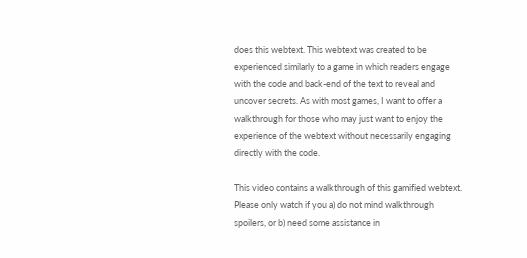does this webtext. This webtext was created to be experienced similarly to a game in which readers engage with the code and back-end of the text to reveal and uncover secrets. As with most games, I want to offer a walkthrough for those who may just want to enjoy the experience of the webtext without necessarily engaging directly with the code.

This video contains a walkthrough of this gamified webtext. Please only watch if you a) do not mind walkthrough spoilers, or b) need some assistance in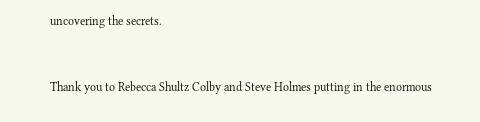uncovering the secrets.


Thank you to Rebecca Shultz Colby and Steve Holmes putting in the enormous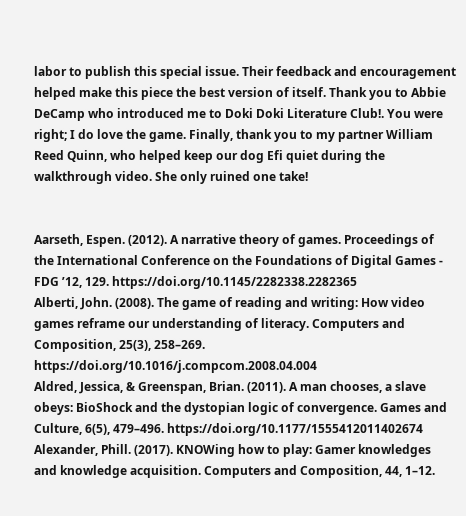labor to publish this special issue. Their feedback and encouragement helped make this piece the best version of itself. Thank you to Abbie DeCamp who introduced me to Doki Doki Literature Club!. You were right; I do love the game. Finally, thank you to my partner William Reed Quinn, who helped keep our dog Efi quiet during the walkthrough video. She only ruined one take!


Aarseth, Espen. (2012). A narrative theory of games. Proceedings of the International Conference on the Foundations of Digital Games - FDG ’12, 129. https://doi.org/10.1145/2282338.2282365
Alberti, John. (2008). The game of reading and writing: How video games reframe our understanding of literacy. Computers and Composition, 25(3), 258–269. https://doi.org/10.1016/j.compcom.2008.04.004
Aldred, Jessica, & Greenspan, Brian. (2011). A man chooses, a slave obeys: BioShock and the dystopian logic of convergence. Games and Culture, 6(5), 479–496. https://doi.org/10.1177/1555412011402674
Alexander, Phill. (2017). KNOWing how to play: Gamer knowledges and knowledge acquisition. Computers and Composition, 44, 1–12.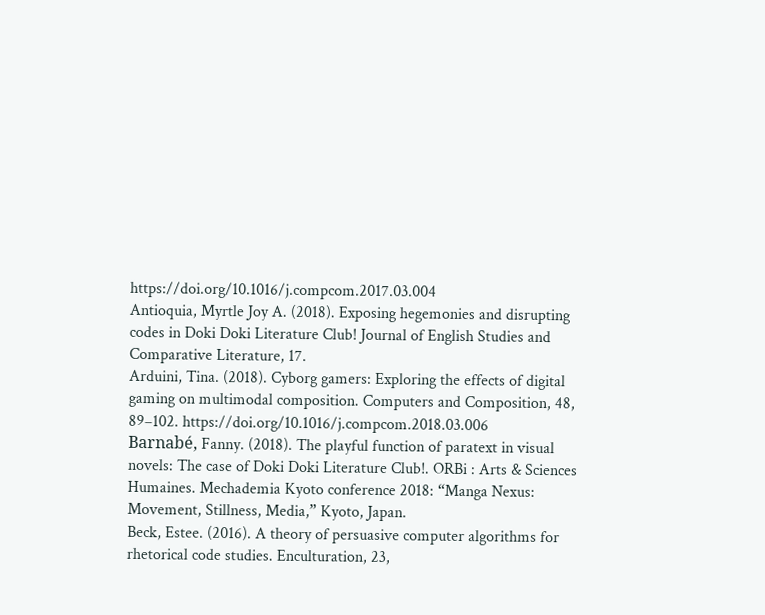https://doi.org/10.1016/j.compcom.2017.03.004
Antioquia, Myrtle Joy A. (2018). Exposing hegemonies and disrupting codes in Doki Doki Literature Club! Journal of English Studies and Comparative Literature, 17.
Arduini, Tina. (2018). Cyborg gamers: Exploring the effects of digital gaming on multimodal composition. Computers and Composition, 48, 89–102. https://doi.org/10.1016/j.compcom.2018.03.006
Barnabé, Fanny. (2018). The playful function of paratext in visual novels: The case of Doki Doki Literature Club!. ORBi : Arts & Sciences Humaines. Mechademia Kyoto conference 2018: “Manga Nexus: Movement, Stillness, Media,” Kyoto, Japan.
Beck, Estee. (2016). A theory of persuasive computer algorithms for rhetorical code studies. Enculturation, 23,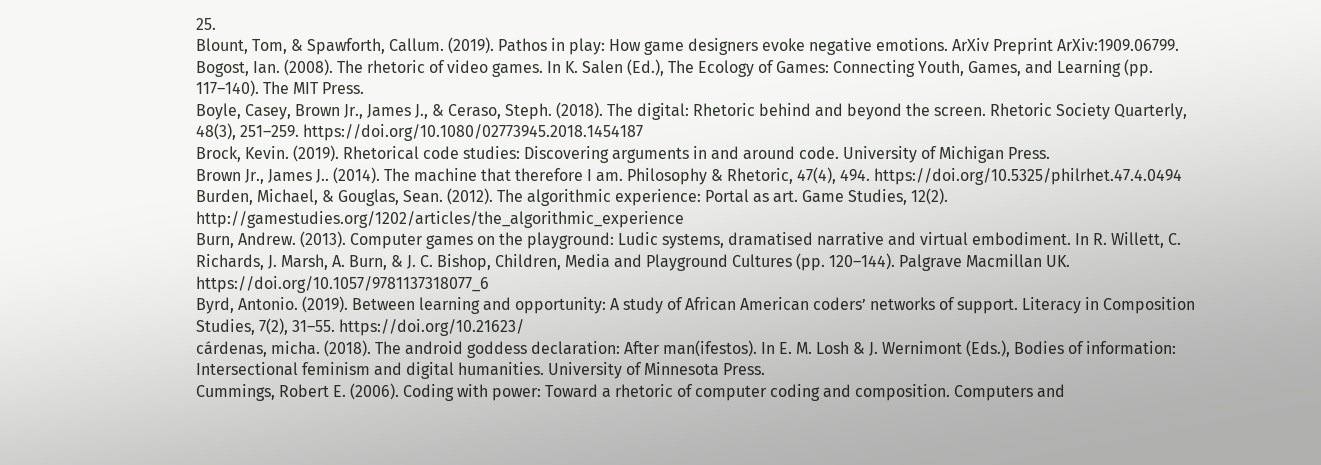25.
Blount, Tom, & Spawforth, Callum. (2019). Pathos in play: How game designers evoke negative emotions. ArXiv Preprint ArXiv:1909.06799.
Bogost, Ian. (2008). The rhetoric of video games. In K. Salen (Ed.), The Ecology of Games: Connecting Youth, Games, and Learning (pp. 117–140). The MIT Press.
Boyle, Casey, Brown Jr., James J., & Ceraso, Steph. (2018). The digital: Rhetoric behind and beyond the screen. Rhetoric Society Quarterly, 48(3), 251–259. https://doi.org/10.1080/02773945.2018.1454187
Brock, Kevin. (2019). Rhetorical code studies: Discovering arguments in and around code. University of Michigan Press.
Brown Jr., James J.. (2014). The machine that therefore I am. Philosophy & Rhetoric, 47(4), 494. https://doi.org/10.5325/philrhet.47.4.0494
Burden, Michael, & Gouglas, Sean. (2012). The algorithmic experience: Portal as art. Game Studies, 12(2). http://gamestudies.org/1202/articles/the_algorithmic_experience
Burn, Andrew. (2013). Computer games on the playground: Ludic systems, dramatised narrative and virtual embodiment. In R. Willett, C. Richards, J. Marsh, A. Burn, & J. C. Bishop, Children, Media and Playground Cultures (pp. 120–144). Palgrave Macmillan UK. https://doi.org/10.1057/9781137318077_6
Byrd, Antonio. (2019). Between learning and opportunity: A study of African American coders’ networks of support. Literacy in Composition Studies, 7(2), 31–55. https://doi.org/10.21623/
cárdenas, micha. (2018). The android goddess declaration: After man(ifestos). In E. M. Losh & J. Wernimont (Eds.), Bodies of information: Intersectional feminism and digital humanities. University of Minnesota Press.
Cummings, Robert E. (2006). Coding with power: Toward a rhetoric of computer coding and composition. Computers and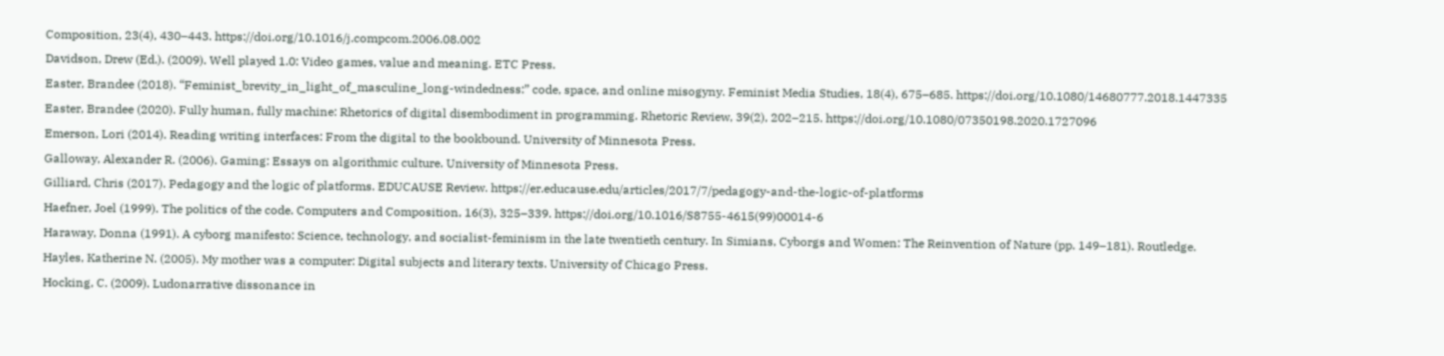Composition, 23(4), 430–443. https://doi.org/10.1016/j.compcom.2006.08.002
Davidson, Drew (Ed.). (2009). Well played 1.0: Video games, value and meaning. ETC Press.
Easter, Brandee (2018). “Feminist_brevity_in_light_of_masculine_long-windedness:” code, space, and online misogyny. Feminist Media Studies, 18(4), 675–685. https://doi.org/10.1080/14680777.2018.1447335
Easter, Brandee (2020). Fully human, fully machine: Rhetorics of digital disembodiment in programming. Rhetoric Review, 39(2), 202–215. https://doi.org/10.1080/07350198.2020.1727096
Emerson, Lori (2014). Reading writing interfaces: From the digital to the bookbound. University of Minnesota Press.
Galloway, Alexander R. (2006). Gaming: Essays on algorithmic culture. University of Minnesota Press.
Gilliard, Chris (2017). Pedagogy and the logic of platforms. EDUCAUSE Review. https://er.educause.edu/articles/2017/7/pedagogy-and-the-logic-of-platforms
Haefner, Joel (1999). The politics of the code. Computers and Composition, 16(3), 325–339. https://doi.org/10.1016/S8755-4615(99)00014-6
Haraway, Donna (1991). A cyborg manifesto: Science, technology, and socialist-feminism in the late twentieth century. In Simians, Cyborgs and Women: The Reinvention of Nature (pp. 149–181). Routledge.
Hayles, Katherine N. (2005). My mother was a computer: Digital subjects and literary texts. University of Chicago Press.
Hocking, C. (2009). Ludonarrative dissonance in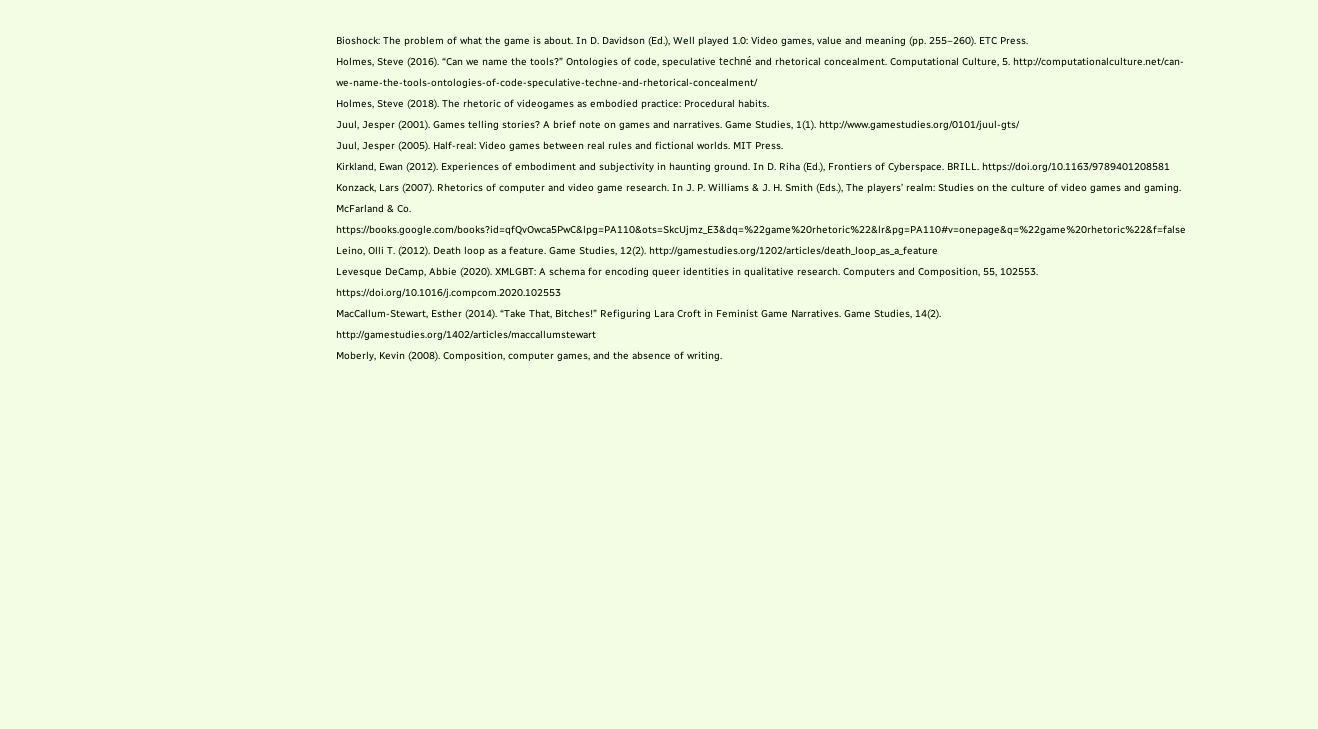Bioshock: The problem of what the game is about. In D. Davidson (Ed.), Well played 1.0: Video games, value and meaning (pp. 255–260). ETC Press.
Holmes, Steve (2016). “Can we name the tools?” Ontologies of code, speculative techné and rhetorical concealment. Computational Culture, 5. http://computationalculture.net/can-we-name-the-tools-ontologies-of-code-speculative-techne-and-rhetorical-concealment/
Holmes, Steve (2018). The rhetoric of videogames as embodied practice: Procedural habits.
Juul, Jesper (2001). Games telling stories? A brief note on games and narratives. Game Studies, 1(1). http://www.gamestudies.org/0101/juul-gts/
Juul, Jesper (2005). Half-real: Video games between real rules and fictional worlds. MIT Press.
Kirkland, Ewan (2012). Experiences of embodiment and subjectivity in haunting ground. In D. Riha (Ed.), Frontiers of Cyberspace. BRILL. https://doi.org/10.1163/9789401208581
Konzack, Lars (2007). Rhetorics of computer and video game research. In J. P. Williams & J. H. Smith (Eds.), The players’ realm: Studies on the culture of video games and gaming. McFarland & Co. https://books.google.com/books?id=qfQvOwca5PwC&lpg=PA110&ots=SkcUjmz_E3&dq=%22game%20rhetoric%22&lr&pg=PA110#v=onepage&q=%22game%20rhetoric%22&f=false
Leino, Olli T. (2012). Death loop as a feature. Game Studies, 12(2). http://gamestudies.org/1202/articles/death_loop_as_a_feature
Levesque DeCamp, Abbie (2020). XMLGBT: A schema for encoding queer identities in qualitative research. Computers and Composition, 55, 102553. https://doi.org/10.1016/j.compcom.2020.102553
MacCallum-Stewart, Esther (2014). “Take That, Bitches!” Refiguring Lara Croft in Feminist Game Narratives. Game Studies, 14(2). http://gamestudies.org/1402/articles/maccallumstewart
Moberly, Kevin (2008). Composition, computer games, and the absence of writing.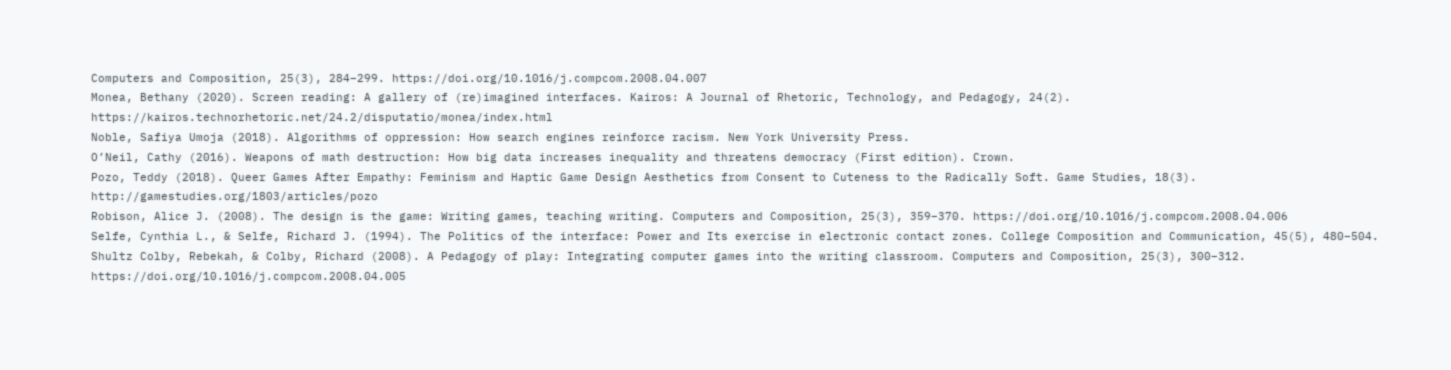Computers and Composition, 25(3), 284–299. https://doi.org/10.1016/j.compcom.2008.04.007
Monea, Bethany (2020). Screen reading: A gallery of (re)imagined interfaces. Kairos: A Journal of Rhetoric, Technology, and Pedagogy, 24(2). https://kairos.technorhetoric.net/24.2/disputatio/monea/index.html
Noble, Safiya Umoja (2018). Algorithms of oppression: How search engines reinforce racism. New York University Press.
O’Neil, Cathy (2016). Weapons of math destruction: How big data increases inequality and threatens democracy (First edition). Crown.
Pozo, Teddy (2018). Queer Games After Empathy: Feminism and Haptic Game Design Aesthetics from Consent to Cuteness to the Radically Soft. Game Studies, 18(3). http://gamestudies.org/1803/articles/pozo
Robison, Alice J. (2008). The design is the game: Writing games, teaching writing. Computers and Composition, 25(3), 359–370. https://doi.org/10.1016/j.compcom.2008.04.006
Selfe, Cynthia L., & Selfe, Richard J. (1994). The Politics of the interface: Power and Its exercise in electronic contact zones. College Composition and Communication, 45(5), 480–504.
Shultz Colby, Rebekah, & Colby, Richard (2008). A Pedagogy of play: Integrating computer games into the writing classroom. Computers and Composition, 25(3), 300–312. https://doi.org/10.1016/j.compcom.2008.04.005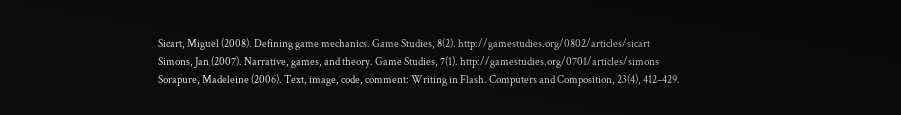Sicart, Miguel (2008). Defining game mechanics. Game Studies, 8(2). http://gamestudies.org/0802/articles/sicart
Simons, Jan (2007). Narrative, games, and theory. Game Studies, 7(1). http://gamestudies.org/0701/articles/simons
Sorapure, Madeleine (2006). Text, image, code, comment: Writing in Flash. Computers and Composition, 23(4), 412–429.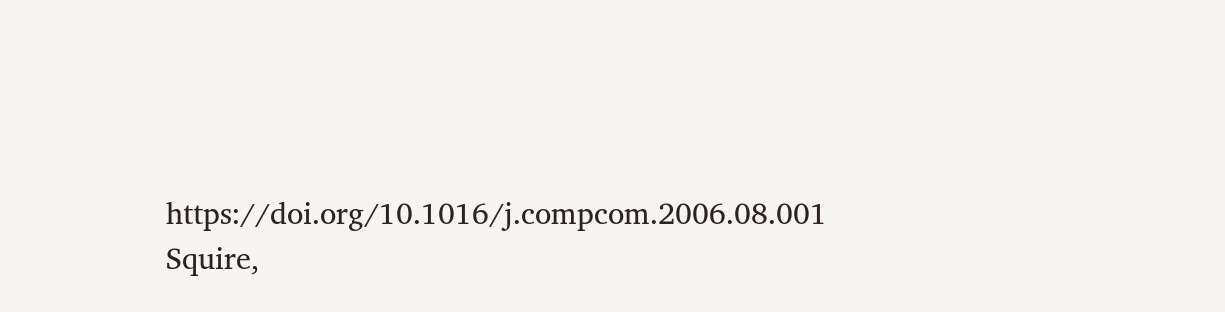https://doi.org/10.1016/j.compcom.2006.08.001
Squire,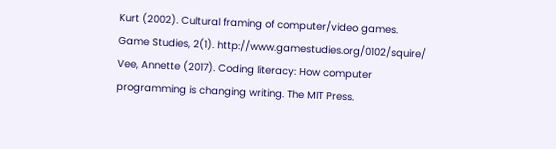Kurt (2002). Cultural framing of computer/video games. Game Studies, 2(1). http://www.gamestudies.org/0102/squire/
Vee, Annette (2017). Coding literacy: How computer programming is changing writing. The MIT Press.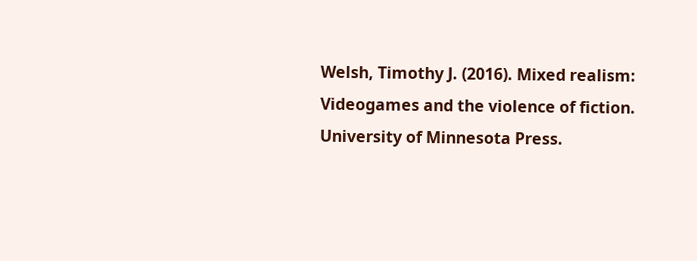Welsh, Timothy J. (2016). Mixed realism: Videogames and the violence of fiction. University of Minnesota Press.